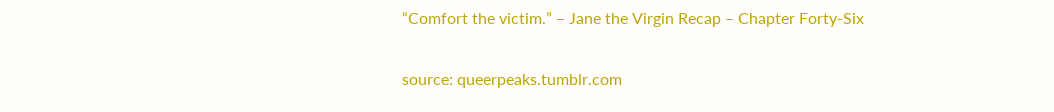“Comfort the victim.” – Jane the Virgin Recap – Chapter Forty-Six

source: queerpeaks.tumblr.com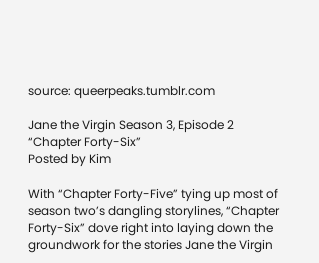source: queerpeaks.tumblr.com

Jane the Virgin Season 3, Episode 2
“Chapter Forty-Six”
Posted by Kim

With “Chapter Forty-Five” tying up most of season two’s dangling storylines, “Chapter Forty-Six” dove right into laying down the groundwork for the stories Jane the Virgin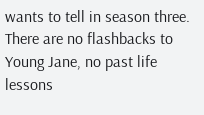wants to tell in season three. There are no flashbacks to Young Jane, no past life lessons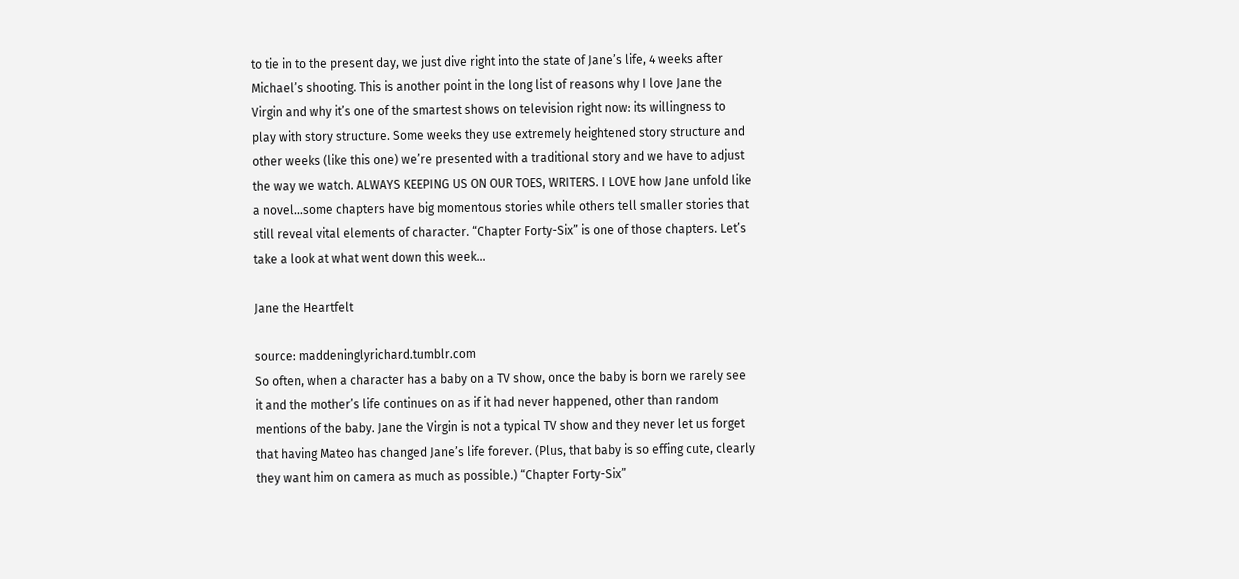to tie in to the present day, we just dive right into the state of Jane’s life, 4 weeks after Michael’s shooting. This is another point in the long list of reasons why I love Jane the Virgin and why it’s one of the smartest shows on television right now: its willingness to play with story structure. Some weeks they use extremely heightened story structure and other weeks (like this one) we’re presented with a traditional story and we have to adjust the way we watch. ALWAYS KEEPING US ON OUR TOES, WRITERS. I LOVE how Jane unfold like a novel…some chapters have big momentous stories while others tell smaller stories that still reveal vital elements of character. “Chapter Forty-Six” is one of those chapters. Let’s take a look at what went down this week…

Jane the Heartfelt

source: maddeninglyrichard.tumblr.com
So often, when a character has a baby on a TV show, once the baby is born we rarely see it and the mother’s life continues on as if it had never happened, other than random mentions of the baby. Jane the Virgin is not a typical TV show and they never let us forget that having Mateo has changed Jane’s life forever. (Plus, that baby is so effing cute, clearly they want him on camera as much as possible.) “Chapter Forty-Six”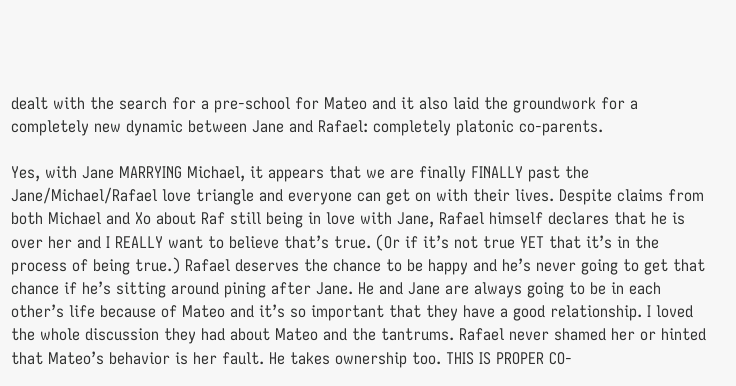dealt with the search for a pre-school for Mateo and it also laid the groundwork for a completely new dynamic between Jane and Rafael: completely platonic co-parents.

Yes, with Jane MARRYING Michael, it appears that we are finally FINALLY past the Jane/Michael/Rafael love triangle and everyone can get on with their lives. Despite claims from both Michael and Xo about Raf still being in love with Jane, Rafael himself declares that he is over her and I REALLY want to believe that’s true. (Or if it’s not true YET that it’s in the process of being true.) Rafael deserves the chance to be happy and he’s never going to get that chance if he’s sitting around pining after Jane. He and Jane are always going to be in each other’s life because of Mateo and it’s so important that they have a good relationship. I loved the whole discussion they had about Mateo and the tantrums. Rafael never shamed her or hinted that Mateo’s behavior is her fault. He takes ownership too. THIS IS PROPER CO-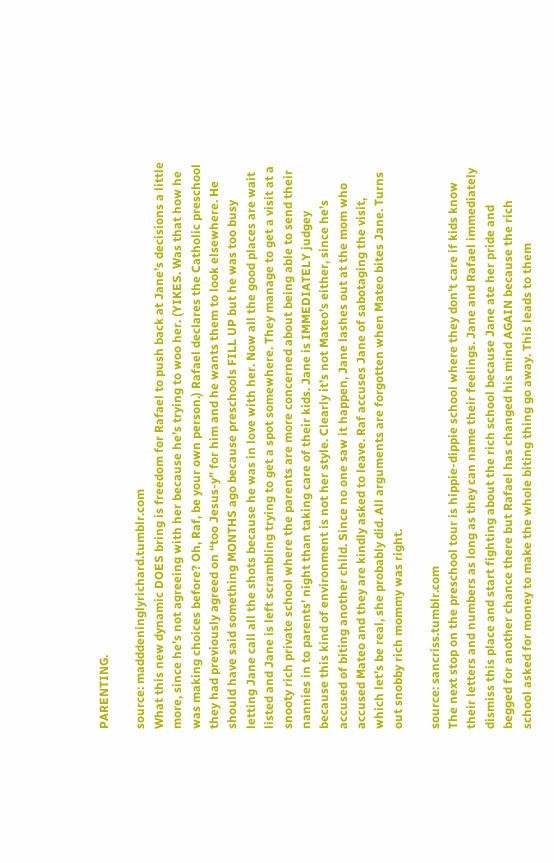PARENTING.

source: madddeninglyrichard.tumblr.com
What this new dynamic DOES bring is freedom for Rafael to push back at Jane’s decisions a little more, since he’s not agreeing with her because he’s trying to woo her. (YIKES. Was that how he was making choices before? Oh, Raf, be your own person.) Rafael declares the Catholic preschool they had previously agreed on “too Jesus-y” for him and he wants them to look elsewhere. He should have said something MONTHS ago because preschools FILL UP but he was too busy letting Jane call all the shots because he was in love with her. Now all the good places are wait listed and Jane is left scrambling trying to get a spot somewhere. They manage to get a visit at a snooty rich private school where the parents are more concerned about being able to send their nannies in to parents’ night than taking care of their kids. Jane is IMMEDIATELY judgey because this kind of environment is not her style. Clearly it’s not Mateo’s either, since he’s accused of biting another child. Since no one saw it happen, Jane lashes out at the mom who accused Mateo and they are kindly asked to leave. Raf accuses Jane of sabotaging the visit, which let’s be real, she probably did. All arguments are forgotten when Mateo bites Jane. Turns out snobby rich mommy was right.

source: sancriss.tumblr.com
The next stop on the preschool tour is hippie-dippie school where they don’t care if kids know their letters and numbers as long as they can name their feelings. Jane and Rafael immediately dismiss this place and start fighting about the rich school because Jane ate her pride and begged for another chance there but Rafael has changed his mind AGAIN because the rich school asked for money to make the whole biting thing go away. This leads to them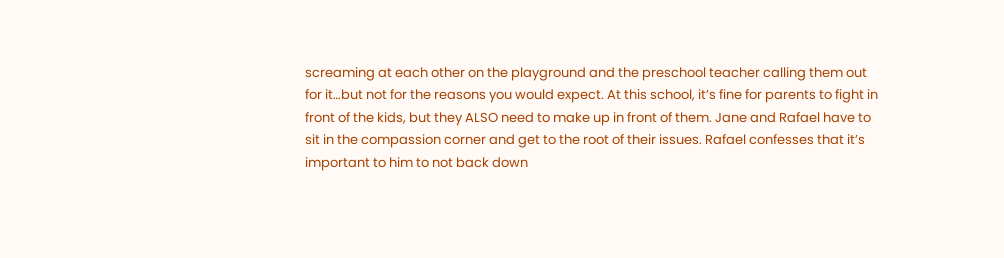screaming at each other on the playground and the preschool teacher calling them out for it…but not for the reasons you would expect. At this school, it’s fine for parents to fight in front of the kids, but they ALSO need to make up in front of them. Jane and Rafael have to sit in the compassion corner and get to the root of their issues. Rafael confesses that it’s important to him to not back down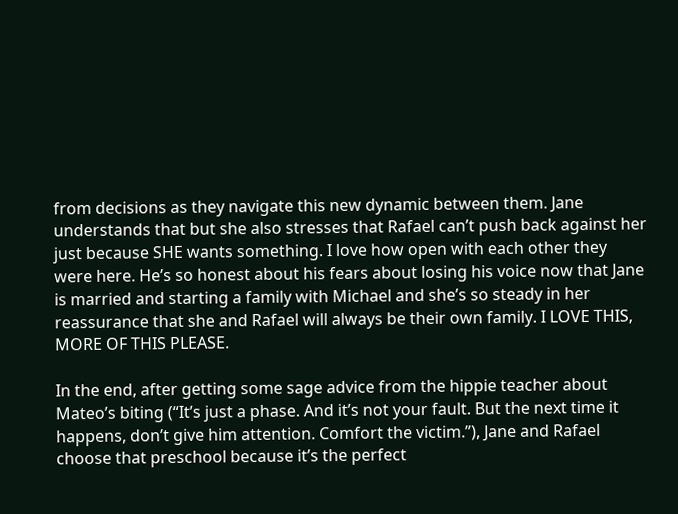from decisions as they navigate this new dynamic between them. Jane understands that but she also stresses that Rafael can’t push back against her just because SHE wants something. I love how open with each other they were here. He’s so honest about his fears about losing his voice now that Jane is married and starting a family with Michael and she’s so steady in her reassurance that she and Rafael will always be their own family. I LOVE THIS, MORE OF THIS PLEASE.

In the end, after getting some sage advice from the hippie teacher about Mateo’s biting (“It’s just a phase. And it’s not your fault. But the next time it happens, don’t give him attention. Comfort the victim.”), Jane and Rafael choose that preschool because it’s the perfect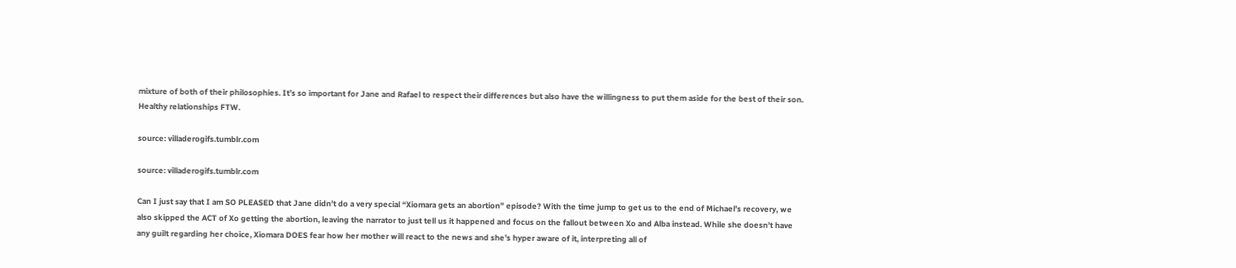mixture of both of their philosophies. It’s so important for Jane and Rafael to respect their differences but also have the willingness to put them aside for the best of their son. Healthy relationships FTW.

source: villaderogifs.tumblr.com

source: villaderogifs.tumblr.com

Can I just say that I am SO PLEASED that Jane didn’t do a very special “Xiomara gets an abortion” episode? With the time jump to get us to the end of Michael’s recovery, we also skipped the ACT of Xo getting the abortion, leaving the narrator to just tell us it happened and focus on the fallout between Xo and Alba instead. While she doesn’t have any guilt regarding her choice, Xiomara DOES fear how her mother will react to the news and she’s hyper aware of it, interpreting all of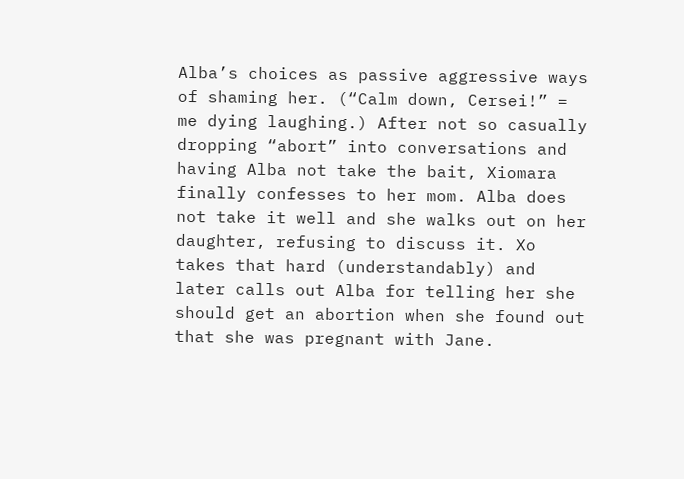Alba’s choices as passive aggressive ways of shaming her. (“Calm down, Cersei!” = me dying laughing.) After not so casually dropping “abort” into conversations and having Alba not take the bait, Xiomara finally confesses to her mom. Alba does not take it well and she walks out on her daughter, refusing to discuss it. Xo takes that hard (understandably) and later calls out Alba for telling her she should get an abortion when she found out that she was pregnant with Jane.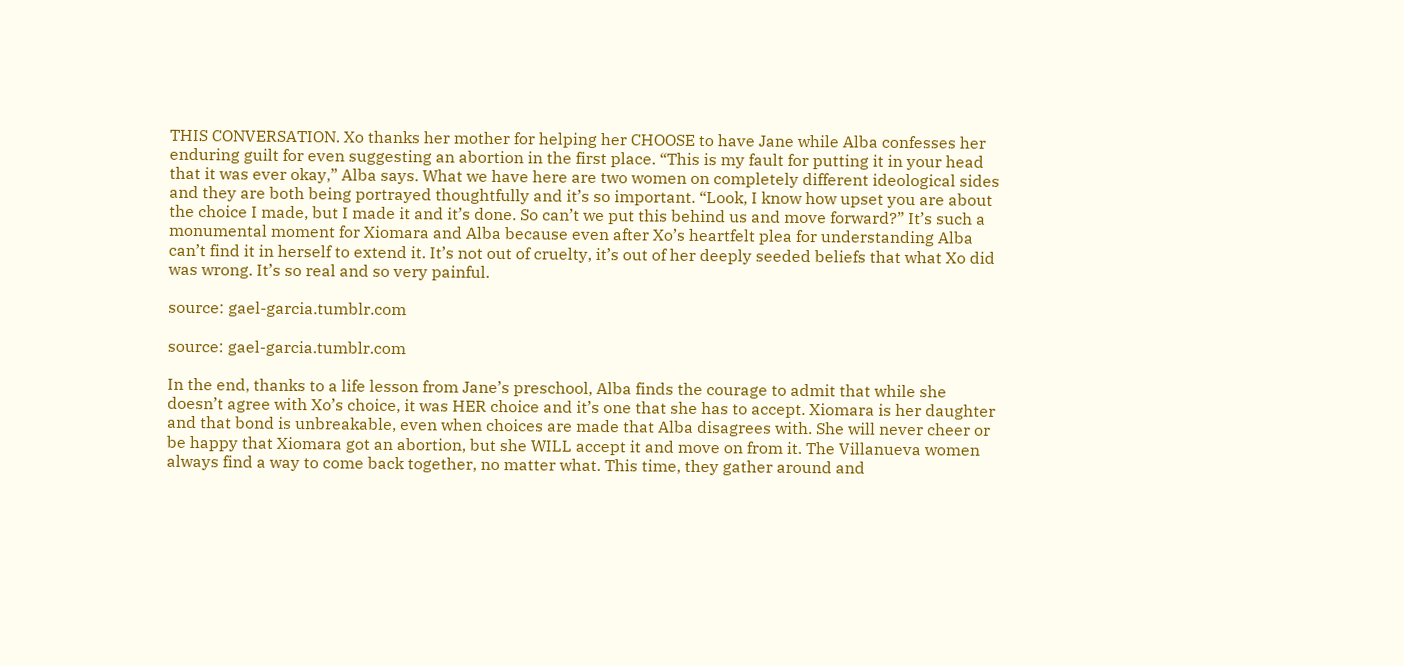THIS CONVERSATION. Xo thanks her mother for helping her CHOOSE to have Jane while Alba confesses her enduring guilt for even suggesting an abortion in the first place. “This is my fault for putting it in your head that it was ever okay,” Alba says. What we have here are two women on completely different ideological sides and they are both being portrayed thoughtfully and it’s so important. “Look, I know how upset you are about the choice I made, but I made it and it’s done. So can’t we put this behind us and move forward?” It’s such a monumental moment for Xiomara and Alba because even after Xo’s heartfelt plea for understanding Alba can’t find it in herself to extend it. It’s not out of cruelty, it’s out of her deeply seeded beliefs that what Xo did was wrong. It’s so real and so very painful.

source: gael-garcia.tumblr.com

source: gael-garcia.tumblr.com

In the end, thanks to a life lesson from Jane’s preschool, Alba finds the courage to admit that while she doesn’t agree with Xo’s choice, it was HER choice and it’s one that she has to accept. Xiomara is her daughter and that bond is unbreakable, even when choices are made that Alba disagrees with. She will never cheer or be happy that Xiomara got an abortion, but she WILL accept it and move on from it. The Villanueva women always find a way to come back together, no matter what. This time, they gather around and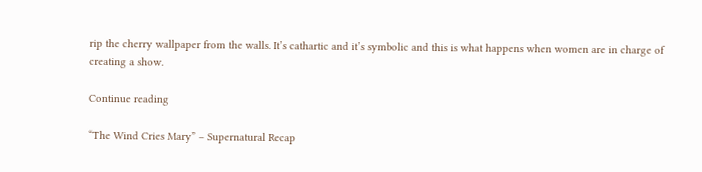rip the cherry wallpaper from the walls. It’s cathartic and it’s symbolic and this is what happens when women are in charge of creating a show.

Continue reading

“The Wind Cries Mary” – Supernatural Recap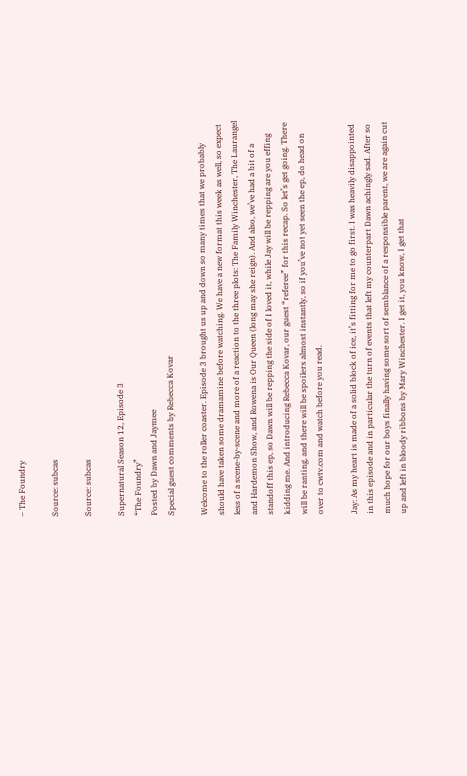– The Foundry

Source: subcas

Source: subcas

Supernatural Season 12, Episode 3
“The Foundry”
Posted by Dawn and Jaymee
Special guest comments by Rebecca Kovar

Welcome to the roller coaster. Episode 3 brought us up and down so many times that we probably should have taken some dramamine before watching. We have a new format this week as well, so expect less of a scene-by-scene and more of a reaction to the three plots: The Family Winchester, The Laurangel and Hardemon Show, and Rowena is Our Queen (long may she reign). And also, we’ve had a bit of a standoff this ep, so Dawn will be repping the side of I loved it, while Jay will be repping are you effing kidding me. And introducing Rebecca Kovar, our guest “referee” for this recap. So let’s get going. There will be ranting, and there will be spoilers almost instantly, so if you’ve not yet seen the ep, do head on over to cwtv.com and watch before you read.

Jay: As my heart is made of a solid block of ice, it’s fitting for me to go first. I was heavily disappointed in this episode and in particular the turn of events that left my counterpart Dawn achingly sad. After so much hope for our boys finally having some sort of semblance of a responsible parent, we are again cut up and left in bloody ribbons by Mary Winchester. I get it, you know, I get that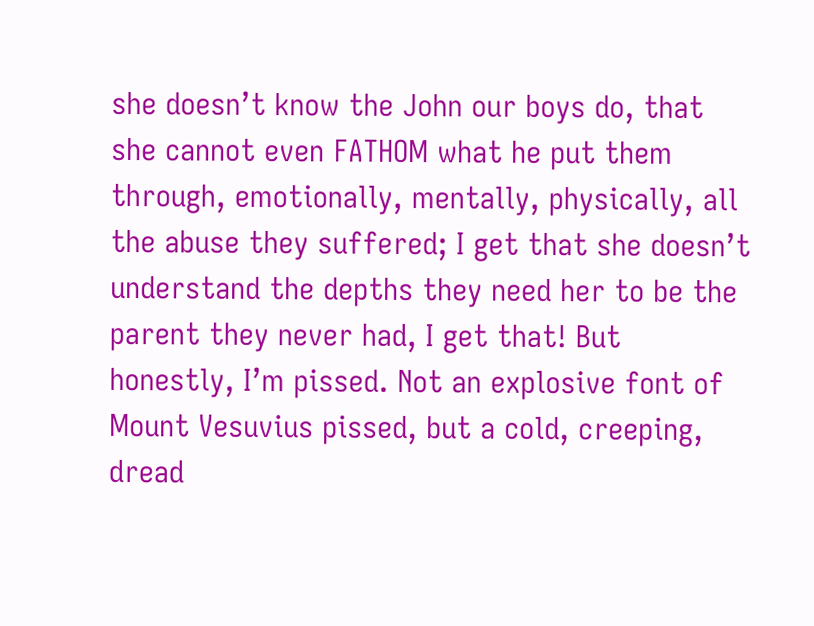she doesn’t know the John our boys do, that she cannot even FATHOM what he put them through, emotionally, mentally, physically, all the abuse they suffered; I get that she doesn’t understand the depths they need her to be the parent they never had, I get that! But honestly, I’m pissed. Not an explosive font of Mount Vesuvius pissed, but a cold, creeping, dread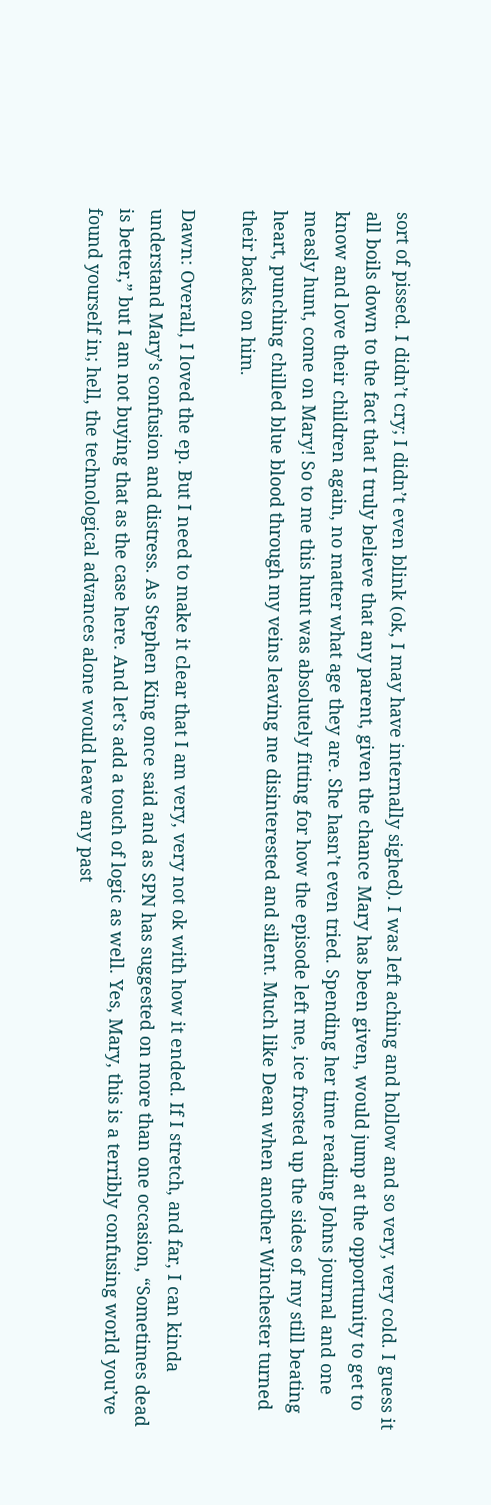sort of pissed. I didn’t cry; I didn’t even blink (ok, I may have internally sighed). I was left aching and hollow and so very, very cold. I guess it all boils down to the fact that I truly believe that any parent, given the chance Mary has been given, would jump at the opportunity to get to know and love their children again, no matter what age they are. She hasn’t even tried. Spending her time reading Johns journal and one measly hunt, come on Mary! So to me this hunt was absolutely fitting for how the episode left me, ice frosted up the sides of my still beating heart, punching chilled blue blood through my veins leaving me disinterested and silent. Much like Dean when another Winchester turned their backs on him.

Dawn: Overall, I loved the ep. But I need to make it clear that I am very, very not ok with how it ended. If I stretch, and far, I can kinda understand Mary’s confusion and distress. As Stephen King once said and as SPN has suggested on more than one occasion, “Sometimes dead is better,” but I am not buying that as the case here. And let’s add a touch of logic as well. Yes, Mary, this is a terribly confusing world you’ve found yourself in; hell, the technological advances alone would leave any past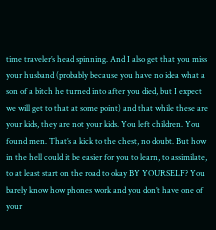time traveler’s head spinning. And I also get that you miss your husband (probably because you have no idea what a son of a bitch he turned into after you died, but I expect we will get to that at some point) and that while these are your kids, they are not your kids. You left children. You found men. That’s a kick to the chest, no doubt. But how in the hell could it be easier for you to learn, to assimilate, to at least start on the road to okay BY YOURSELF? You barely know how phones work and you don’t have one of your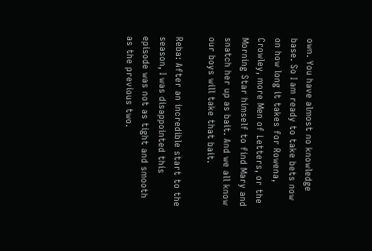own. You have almost no knowledge base. So I am ready to take bets now on how long it takes for Rowena, Crowley, more Men of Letters, or the Morning Star himself to find Mary and snatch her up as bait. And we all know our boys will take that bait.

Reba: After an incredible start to the season, I was disappointed this episode was not as tight and smooth as the previous two.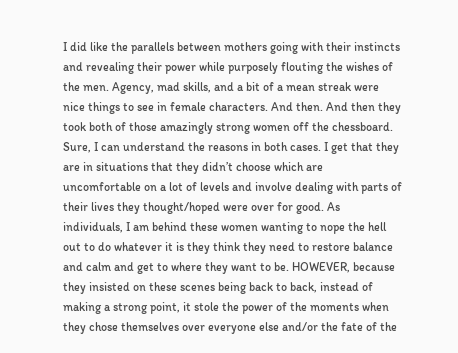I did like the parallels between mothers going with their instincts and revealing their power while purposely flouting the wishes of the men. Agency, mad skills, and a bit of a mean streak were nice things to see in female characters. And then. And then they took both of those amazingly strong women off the chessboard. Sure, I can understand the reasons in both cases. I get that they are in situations that they didn’t choose which are uncomfortable on a lot of levels and involve dealing with parts of their lives they thought/hoped were over for good. As individuals, I am behind these women wanting to nope the hell out to do whatever it is they think they need to restore balance and calm and get to where they want to be. HOWEVER, because they insisted on these scenes being back to back, instead of making a strong point, it stole the power of the moments when they chose themselves over everyone else and/or the fate of the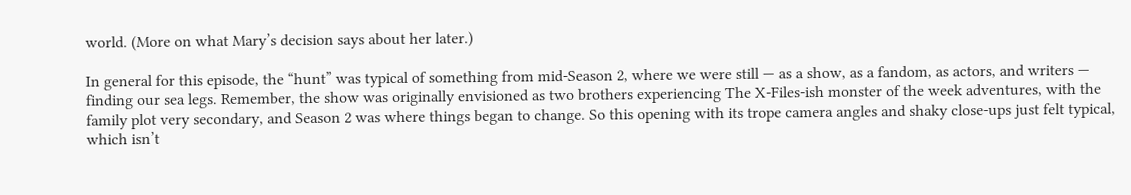world. (More on what Mary’s decision says about her later.)

In general for this episode, the “hunt” was typical of something from mid-Season 2, where we were still — as a show, as a fandom, as actors, and writers — finding our sea legs. Remember, the show was originally envisioned as two brothers experiencing The X-Files-ish monster of the week adventures, with the family plot very secondary, and Season 2 was where things began to change. So this opening with its trope camera angles and shaky close-ups just felt typical, which isn’t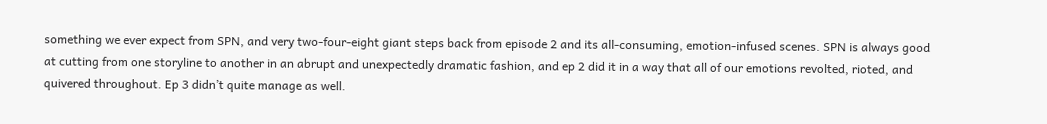something we ever expect from SPN, and very two-four-eight giant steps back from episode 2 and its all-consuming, emotion-infused scenes. SPN is always good at cutting from one storyline to another in an abrupt and unexpectedly dramatic fashion, and ep 2 did it in a way that all of our emotions revolted, rioted, and quivered throughout. Ep 3 didn’t quite manage as well.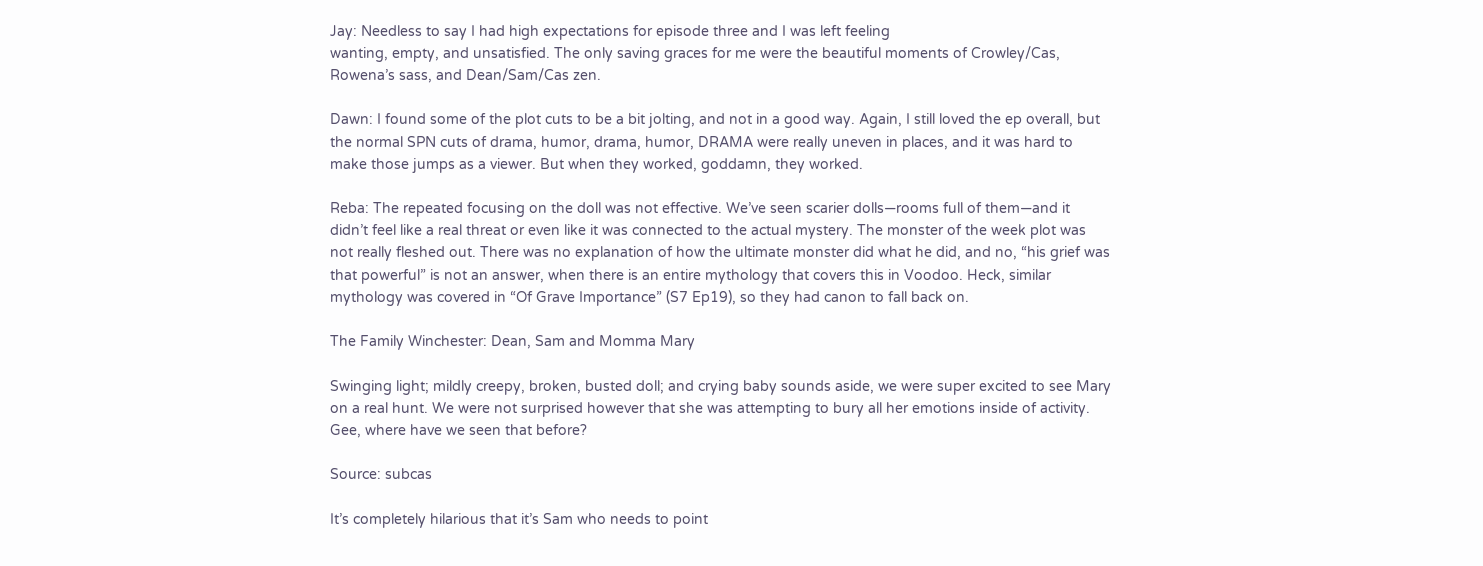Jay: Needless to say I had high expectations for episode three and I was left feeling
wanting, empty, and unsatisfied. The only saving graces for me were the beautiful moments of Crowley/Cas, Rowena’s sass, and Dean/Sam/Cas zen.

Dawn: I found some of the plot cuts to be a bit jolting, and not in a good way. Again, I still loved the ep overall, but the normal SPN cuts of drama, humor, drama, humor, DRAMA were really uneven in places, and it was hard to make those jumps as a viewer. But when they worked, goddamn, they worked.

Reba: The repeated focusing on the doll was not effective. We’ve seen scarier dolls—rooms full of them—and it didn’t feel like a real threat or even like it was connected to the actual mystery. The monster of the week plot was not really fleshed out. There was no explanation of how the ultimate monster did what he did, and no, “his grief was that powerful” is not an answer, when there is an entire mythology that covers this in Voodoo. Heck, similar mythology was covered in “Of Grave Importance” (S7 Ep19), so they had canon to fall back on.

The Family Winchester: Dean, Sam and Momma Mary

Swinging light; mildly creepy, broken, busted doll; and crying baby sounds aside, we were super excited to see Mary on a real hunt. We were not surprised however that she was attempting to bury all her emotions inside of activity. Gee, where have we seen that before?

Source: subcas

It’s completely hilarious that it’s Sam who needs to point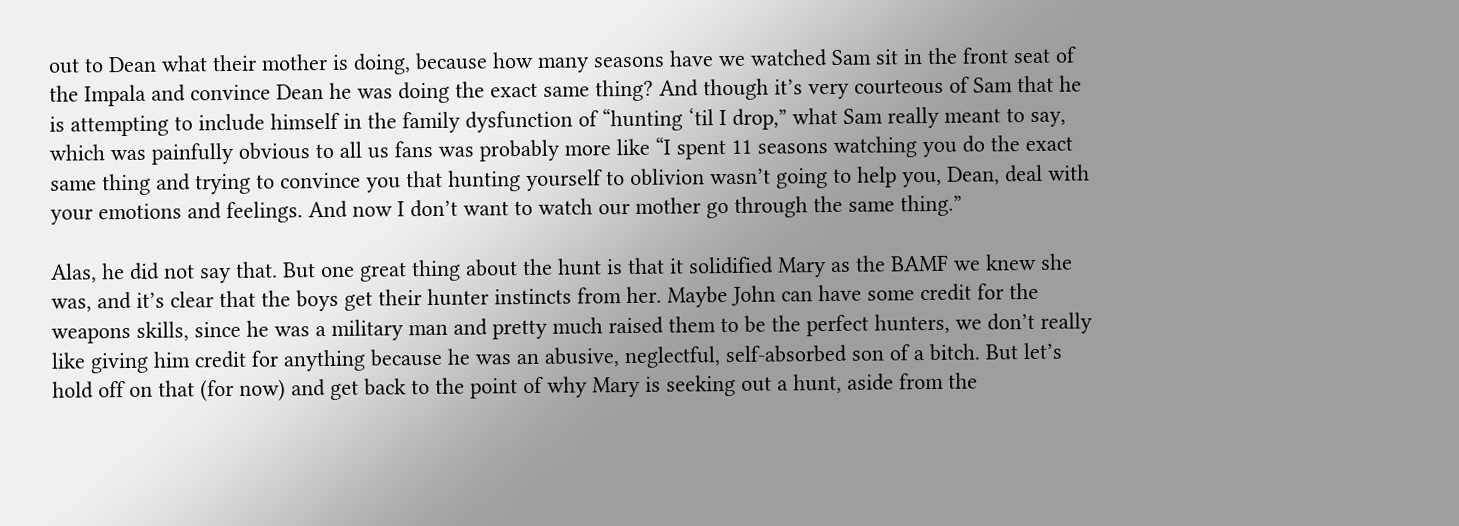out to Dean what their mother is doing, because how many seasons have we watched Sam sit in the front seat of the Impala and convince Dean he was doing the exact same thing? And though it’s very courteous of Sam that he is attempting to include himself in the family dysfunction of “hunting ‘til I drop,” what Sam really meant to say, which was painfully obvious to all us fans was probably more like “I spent 11 seasons watching you do the exact same thing and trying to convince you that hunting yourself to oblivion wasn’t going to help you, Dean, deal with your emotions and feelings. And now I don’t want to watch our mother go through the same thing.”

Alas, he did not say that. But one great thing about the hunt is that it solidified Mary as the BAMF we knew she was, and it’s clear that the boys get their hunter instincts from her. Maybe John can have some credit for the weapons skills, since he was a military man and pretty much raised them to be the perfect hunters, we don’t really like giving him credit for anything because he was an abusive, neglectful, self-absorbed son of a bitch. But let’s hold off on that (for now) and get back to the point of why Mary is seeking out a hunt, aside from the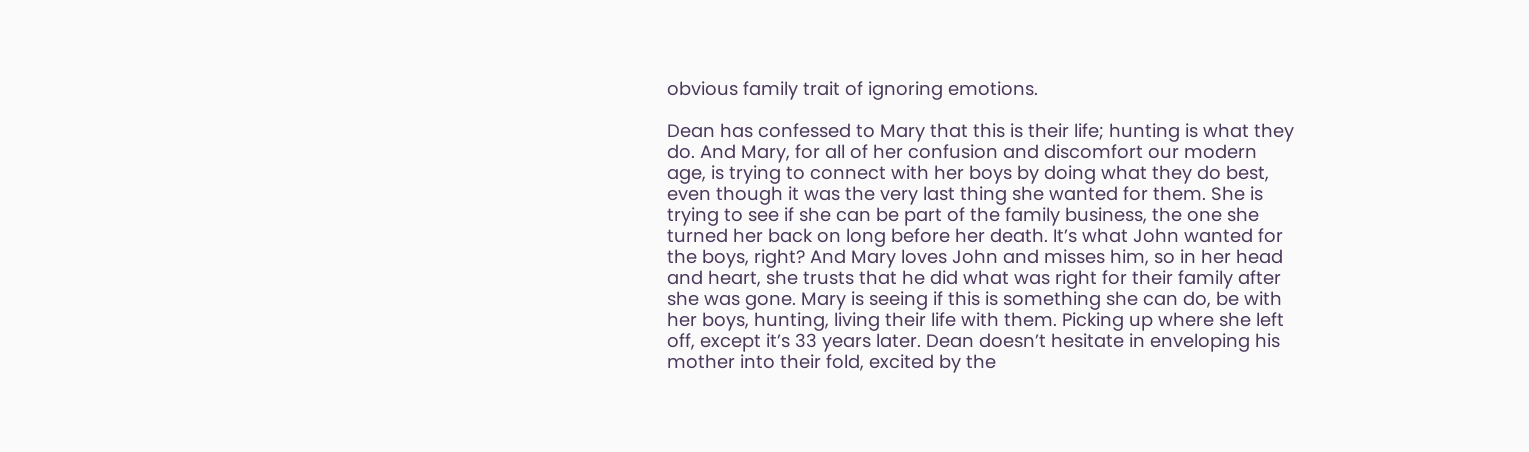obvious family trait of ignoring emotions.

Dean has confessed to Mary that this is their life; hunting is what they do. And Mary, for all of her confusion and discomfort our modern age, is trying to connect with her boys by doing what they do best, even though it was the very last thing she wanted for them. She is trying to see if she can be part of the family business, the one she turned her back on long before her death. It’s what John wanted for the boys, right? And Mary loves John and misses him, so in her head and heart, she trusts that he did what was right for their family after she was gone. Mary is seeing if this is something she can do, be with her boys, hunting, living their life with them. Picking up where she left off, except it’s 33 years later. Dean doesn’t hesitate in enveloping his mother into their fold, excited by the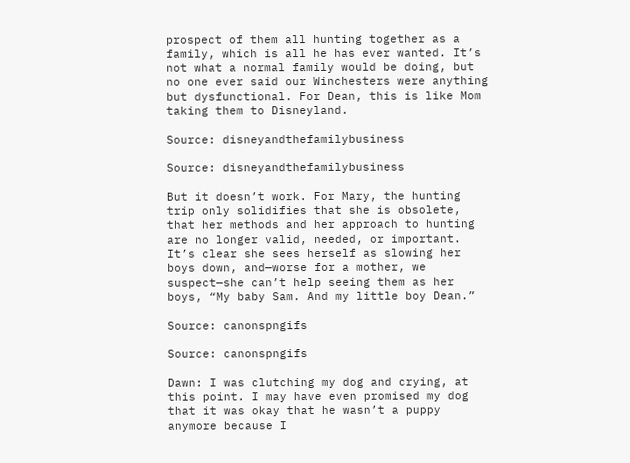prospect of them all hunting together as a family, which is all he has ever wanted. It’s not what a normal family would be doing, but no one ever said our Winchesters were anything but dysfunctional. For Dean, this is like Mom taking them to Disneyland.

Source: disneyandthefamilybusiness

Source: disneyandthefamilybusiness

But it doesn’t work. For Mary, the hunting trip only solidifies that she is obsolete, that her methods and her approach to hunting are no longer valid, needed, or important. It’s clear she sees herself as slowing her boys down, and—worse for a mother, we suspect—she can’t help seeing them as her boys, “My baby Sam. And my little boy Dean.”

Source: canonspngifs

Source: canonspngifs

Dawn: I was clutching my dog and crying, at this point. I may have even promised my dog that it was okay that he wasn’t a puppy anymore because I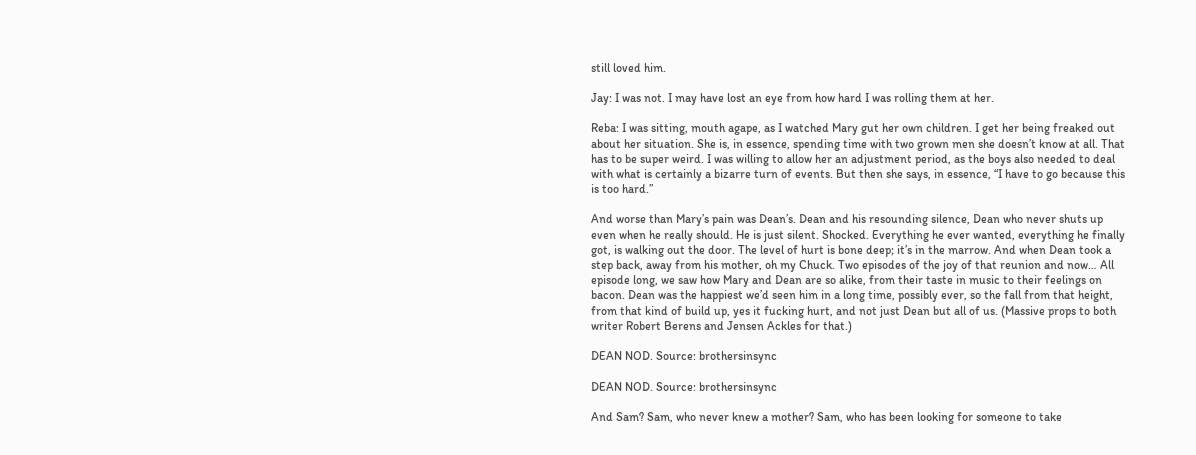still loved him.

Jay: I was not. I may have lost an eye from how hard I was rolling them at her.

Reba: I was sitting, mouth agape, as I watched Mary gut her own children. I get her being freaked out about her situation. She is, in essence, spending time with two grown men she doesn’t know at all. That has to be super weird. I was willing to allow her an adjustment period, as the boys also needed to deal with what is certainly a bizarre turn of events. But then she says, in essence, “I have to go because this is too hard.”

And worse than Mary’s pain was Dean’s. Dean and his resounding silence, Dean who never shuts up even when he really should. He is just silent. Shocked. Everything he ever wanted, everything he finally got, is walking out the door. The level of hurt is bone deep; it’s in the marrow. And when Dean took a step back, away from his mother, oh my Chuck. Two episodes of the joy of that reunion and now… All episode long, we saw how Mary and Dean are so alike, from their taste in music to their feelings on bacon. Dean was the happiest we’d seen him in a long time, possibly ever, so the fall from that height, from that kind of build up, yes it fucking hurt, and not just Dean but all of us. (Massive props to both writer Robert Berens and Jensen Ackles for that.)

DEAN NOD. Source: brothersinsync

DEAN NOD. Source: brothersinsync

And Sam? Sam, who never knew a mother? Sam, who has been looking for someone to take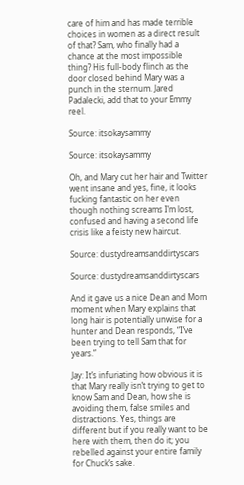care of him and has made terrible choices in women as a direct result of that? Sam, who finally had a chance at the most impossible thing? His full-body flinch as the door closed behind Mary was a punch in the sternum. Jared Padalecki, add that to your Emmy reel.

Source: itsokaysammy

Source: itsokaysammy

Oh, and Mary cut her hair and Twitter went insane and yes, fine, it looks fucking fantastic on her even though nothing screams I’m lost, confused and having a second life crisis like a feisty new haircut.

Source: dustydreamsanddirtyscars

Source: dustydreamsanddirtyscars

And it gave us a nice Dean and Mom moment when Mary explains that long hair is potentially unwise for a hunter and Dean responds, “I’ve been trying to tell Sam that for years.”

Jay: It’s infuriating how obvious it is that Mary really isn’t trying to get to know Sam and Dean, how she is avoiding them, false smiles and distractions. Yes, things are different but if you really want to be here with them, then do it; you rebelled against your entire family for Chuck’s sake.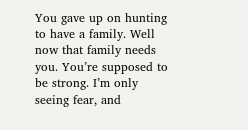You gave up on hunting to have a family. Well now that family needs you. You’re supposed to be strong. I’m only seeing fear, and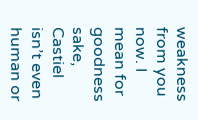weakness from you now. I mean for goodness sake, Castiel isn’t even human or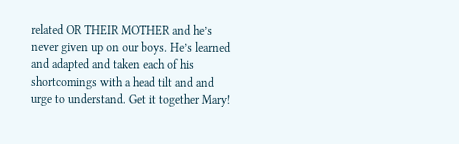related OR THEIR MOTHER and he’s never given up on our boys. He’s learned and adapted and taken each of his shortcomings with a head tilt and and urge to understand. Get it together Mary!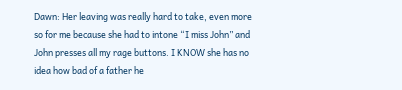Dawn: Her leaving was really hard to take, even more so for me because she had to intone “I miss John” and John presses all my rage buttons. I KNOW she has no idea how bad of a father he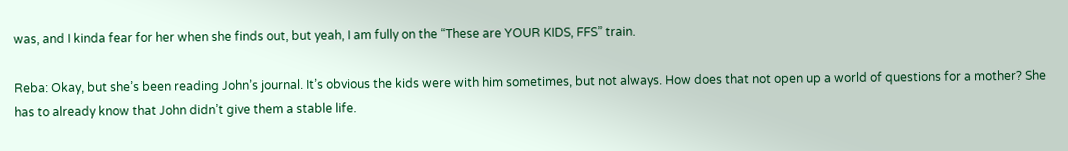was, and I kinda fear for her when she finds out, but yeah, I am fully on the “These are YOUR KIDS, FFS” train.

Reba: Okay, but she’s been reading John’s journal. It’s obvious the kids were with him sometimes, but not always. How does that not open up a world of questions for a mother? She has to already know that John didn’t give them a stable life.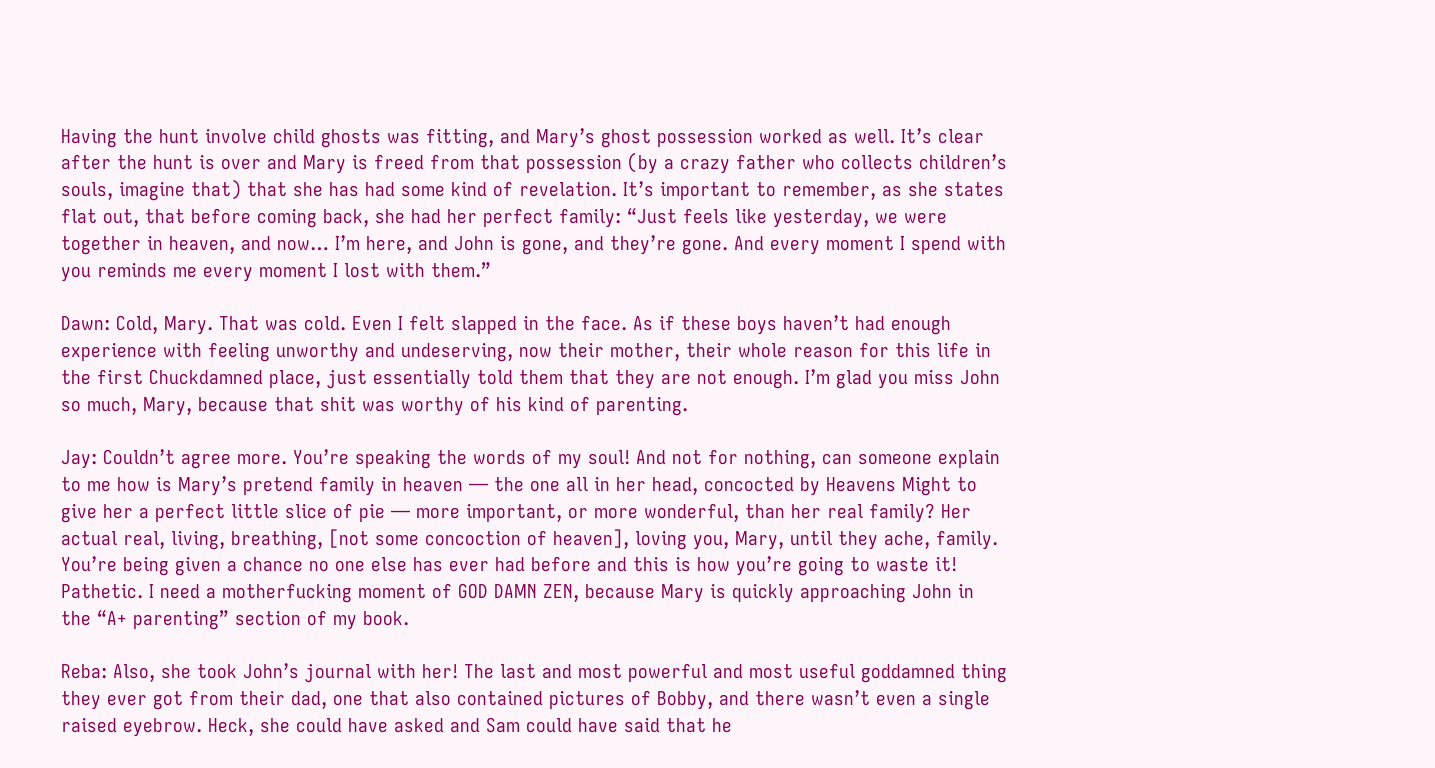Having the hunt involve child ghosts was fitting, and Mary’s ghost possession worked as well. It’s clear after the hunt is over and Mary is freed from that possession (by a crazy father who collects children’s souls, imagine that) that she has had some kind of revelation. It’s important to remember, as she states flat out, that before coming back, she had her perfect family: “Just feels like yesterday, we were together in heaven, and now… I’m here, and John is gone, and they’re gone. And every moment I spend with you reminds me every moment I lost with them.”

Dawn: Cold, Mary. That was cold. Even I felt slapped in the face. As if these boys haven’t had enough experience with feeling unworthy and undeserving, now their mother, their whole reason for this life in the first Chuckdamned place, just essentially told them that they are not enough. I’m glad you miss John so much, Mary, because that shit was worthy of his kind of parenting.

Jay: Couldn’t agree more. You’re speaking the words of my soul! And not for nothing, can someone explain to me how is Mary’s pretend family in heaven — the one all in her head, concocted by Heavens Might to give her a perfect little slice of pie — more important, or more wonderful, than her real family? Her actual real, living, breathing, [not some concoction of heaven], loving you, Mary, until they ache, family. You’re being given a chance no one else has ever had before and this is how you’re going to waste it! Pathetic. I need a motherfucking moment of GOD DAMN ZEN, because Mary is quickly approaching John in the “A+ parenting” section of my book.

Reba: Also, she took John’s journal with her! The last and most powerful and most useful goddamned thing they ever got from their dad, one that also contained pictures of Bobby, and there wasn’t even a single raised eyebrow. Heck, she could have asked and Sam could have said that he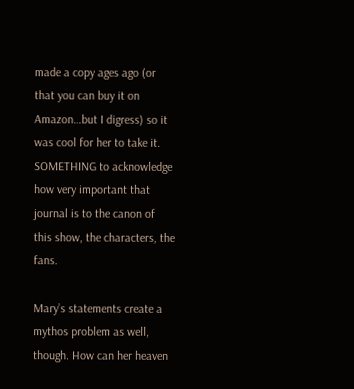made a copy ages ago (or that you can buy it on Amazon…but I digress) so it was cool for her to take it. SOMETHING to acknowledge how very important that journal is to the canon of this show, the characters, the fans.

Mary’s statements create a mythos problem as well, though. How can her heaven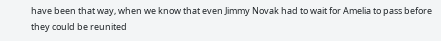have been that way, when we know that even Jimmy Novak had to wait for Amelia to pass before they could be reunited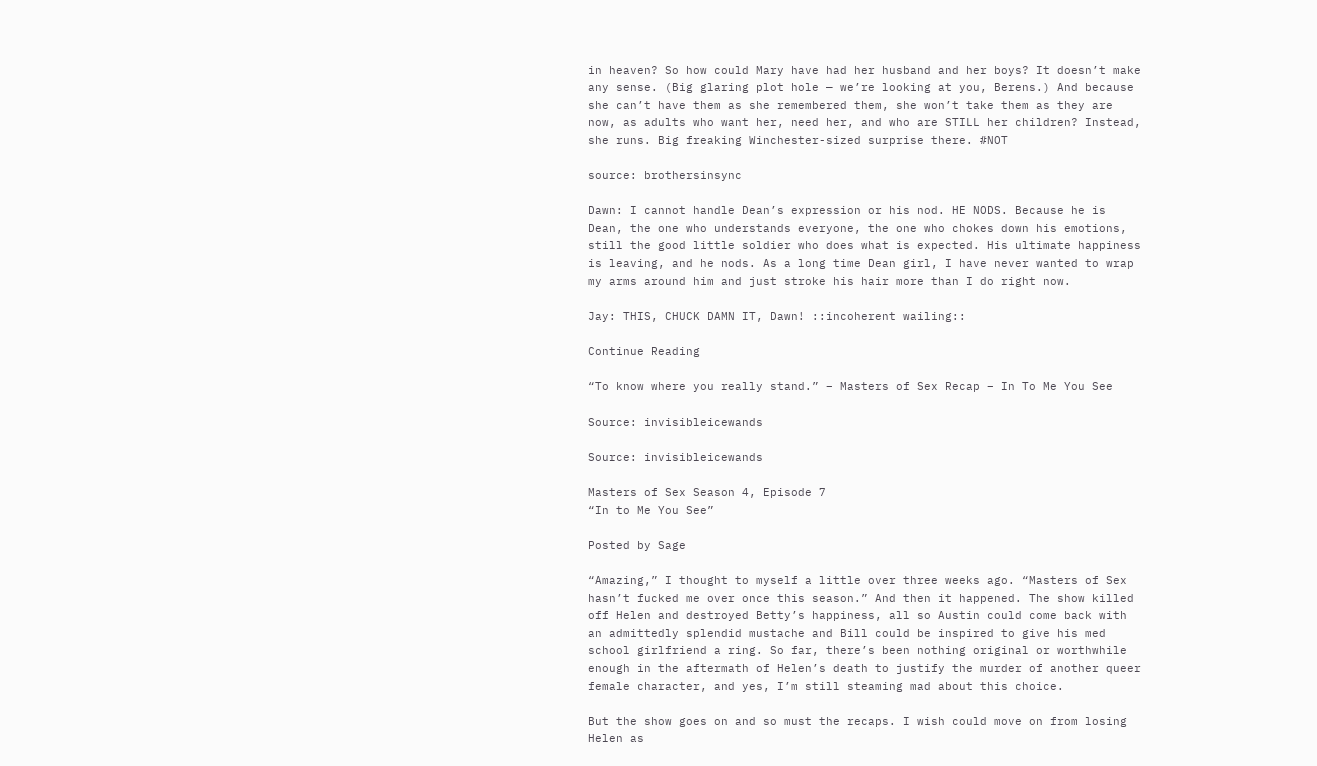in heaven? So how could Mary have had her husband and her boys? It doesn’t make any sense. (Big glaring plot hole — we’re looking at you, Berens.) And because she can’t have them as she remembered them, she won’t take them as they are now, as adults who want her, need her, and who are STILL her children? Instead, she runs. Big freaking Winchester-sized surprise there. #NOT

source: brothersinsync

Dawn: I cannot handle Dean’s expression or his nod. HE NODS. Because he is Dean, the one who understands everyone, the one who chokes down his emotions, still the good little soldier who does what is expected. His ultimate happiness is leaving, and he nods. As a long time Dean girl, I have never wanted to wrap my arms around him and just stroke his hair more than I do right now.

Jay: THIS, CHUCK DAMN IT, Dawn! ::incoherent wailing::

Continue Reading

“To know where you really stand.” – Masters of Sex Recap – In To Me You See

Source: invisibleicewands

Source: invisibleicewands

Masters of Sex Season 4, Episode 7
“In to Me You See”

Posted by Sage

“Amazing,” I thought to myself a little over three weeks ago. “Masters of Sex hasn’t fucked me over once this season.” And then it happened. The show killed off Helen and destroyed Betty’s happiness, all so Austin could come back with an admittedly splendid mustache and Bill could be inspired to give his med school girlfriend a ring. So far, there’s been nothing original or worthwhile enough in the aftermath of Helen’s death to justify the murder of another queer female character, and yes, I’m still steaming mad about this choice.

But the show goes on and so must the recaps. I wish could move on from losing Helen as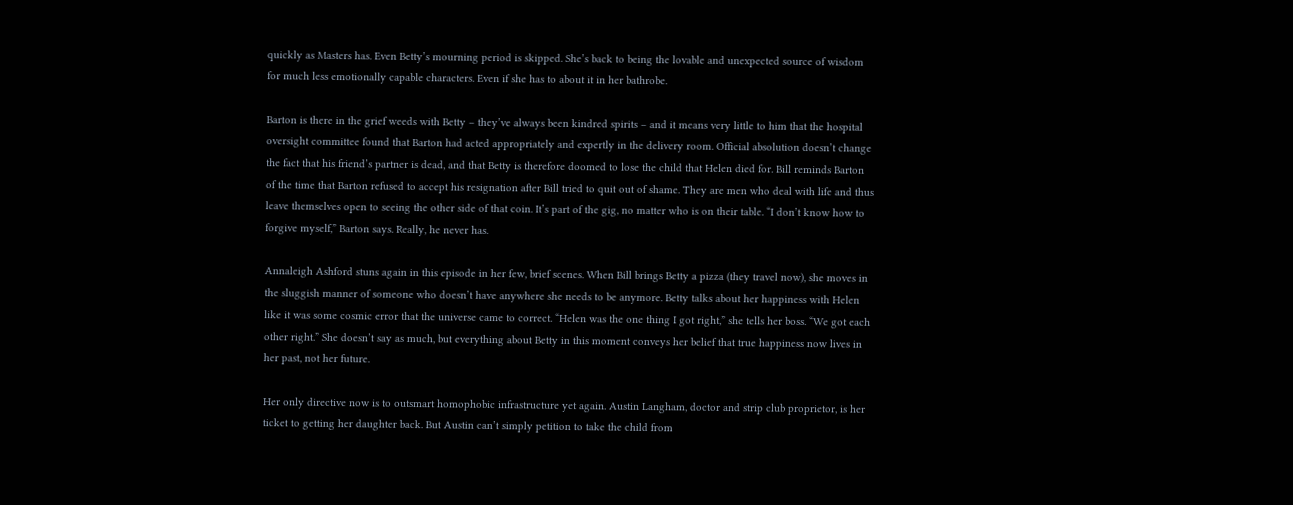quickly as Masters has. Even Betty’s mourning period is skipped. She’s back to being the lovable and unexpected source of wisdom for much less emotionally capable characters. Even if she has to about it in her bathrobe.

Barton is there in the grief weeds with Betty – they’ve always been kindred spirits – and it means very little to him that the hospital oversight committee found that Barton had acted appropriately and expertly in the delivery room. Official absolution doesn’t change the fact that his friend’s partner is dead, and that Betty is therefore doomed to lose the child that Helen died for. Bill reminds Barton of the time that Barton refused to accept his resignation after Bill tried to quit out of shame. They are men who deal with life and thus leave themselves open to seeing the other side of that coin. It’s part of the gig, no matter who is on their table. “I don’t know how to forgive myself,” Barton says. Really, he never has.

Annaleigh Ashford stuns again in this episode in her few, brief scenes. When Bill brings Betty a pizza (they travel now), she moves in the sluggish manner of someone who doesn’t have anywhere she needs to be anymore. Betty talks about her happiness with Helen like it was some cosmic error that the universe came to correct. “Helen was the one thing I got right,” she tells her boss. “We got each other right.” She doesn’t say as much, but everything about Betty in this moment conveys her belief that true happiness now lives in her past, not her future.

Her only directive now is to outsmart homophobic infrastructure yet again. Austin Langham, doctor and strip club proprietor, is her ticket to getting her daughter back. But Austin can’t simply petition to take the child from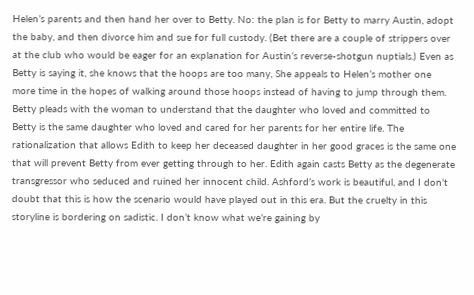Helen’s parents and then hand her over to Betty. No: the plan is for Betty to marry Austin, adopt the baby, and then divorce him and sue for full custody. (Bet there are a couple of strippers over at the club who would be eager for an explanation for Austin’s reverse-shotgun nuptials.) Even as Betty is saying it, she knows that the hoops are too many, She appeals to Helen’s mother one more time in the hopes of walking around those hoops instead of having to jump through them. Betty pleads with the woman to understand that the daughter who loved and committed to Betty is the same daughter who loved and cared for her parents for her entire life. The rationalization that allows Edith to keep her deceased daughter in her good graces is the same one that will prevent Betty from ever getting through to her. Edith again casts Betty as the degenerate transgressor who seduced and ruined her innocent child. Ashford’s work is beautiful, and I don’t doubt that this is how the scenario would have played out in this era. But the cruelty in this storyline is bordering on sadistic. I don’t know what we’re gaining by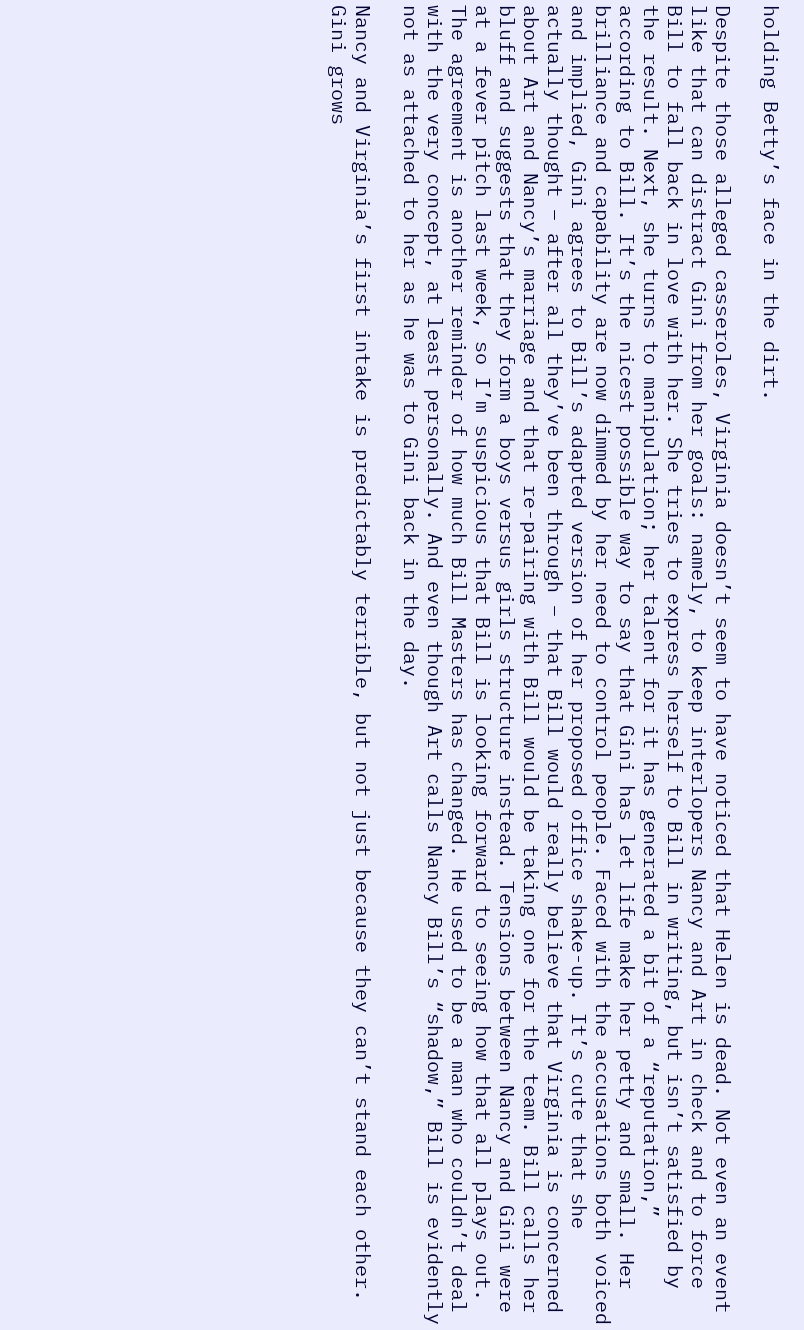holding Betty’s face in the dirt.

Despite those alleged casseroles, Virginia doesn’t seem to have noticed that Helen is dead. Not even an event like that can distract Gini from her goals: namely, to keep interlopers Nancy and Art in check and to force Bill to fall back in love with her. She tries to express herself to Bill in writing, but isn’t satisfied by the result. Next, she turns to manipulation; her talent for it has generated a bit of a “reputation,” according to Bill. It’s the nicest possible way to say that Gini has let life make her petty and small. Her brilliance and capability are now dimmed by her need to control people. Faced with the accusations both voiced and implied, Gini agrees to Bill’s adapted version of her proposed office shake-up. It’s cute that she actually thought – after all they’ve been through – that Bill would really believe that Virginia is concerned about Art and Nancy’s marriage and that re-pairing with Bill would be taking one for the team. Bill calls her bluff and suggests that they form a boys versus girls structure instead. Tensions between Nancy and Gini were at a fever pitch last week, so I’m suspicious that Bill is looking forward to seeing how that all plays out. The agreement is another reminder of how much Bill Masters has changed. He used to be a man who couldn’t deal with the very concept, at least personally. And even though Art calls Nancy Bill’s “shadow,” Bill is evidently not as attached to her as he was to Gini back in the day.

Nancy and Virginia’s first intake is predictably terrible, but not just because they can’t stand each other. Gini grows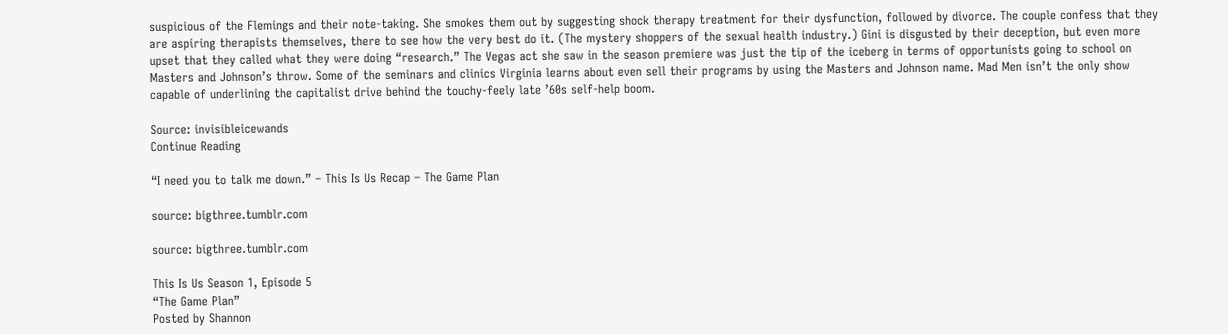suspicious of the Flemings and their note-taking. She smokes them out by suggesting shock therapy treatment for their dysfunction, followed by divorce. The couple confess that they are aspiring therapists themselves, there to see how the very best do it. (The mystery shoppers of the sexual health industry.) Gini is disgusted by their deception, but even more upset that they called what they were doing “research.” The Vegas act she saw in the season premiere was just the tip of the iceberg in terms of opportunists going to school on Masters and Johnson’s throw. Some of the seminars and clinics Virginia learns about even sell their programs by using the Masters and Johnson name. Mad Men isn’t the only show capable of underlining the capitalist drive behind the touchy-feely late ’60s self-help boom.

Source: invisibleicewands
Continue Reading

“I need you to talk me down.” – This Is Us Recap – The Game Plan

source: bigthree.tumblr.com

source: bigthree.tumblr.com

This Is Us Season 1, Episode 5
“The Game Plan”
Posted by Shannon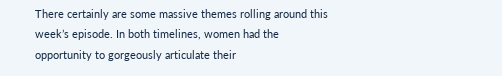There certainly are some massive themes rolling around this week’s episode. In both timelines, women had the opportunity to gorgeously articulate their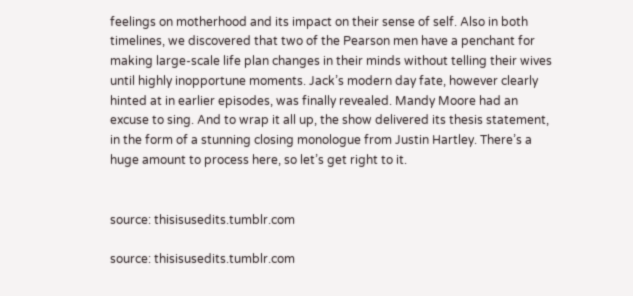feelings on motherhood and its impact on their sense of self. Also in both timelines, we discovered that two of the Pearson men have a penchant for making large-scale life plan changes in their minds without telling their wives until highly inopportune moments. Jack’s modern day fate, however clearly hinted at in earlier episodes, was finally revealed. Mandy Moore had an excuse to sing. And to wrap it all up, the show delivered its thesis statement, in the form of a stunning closing monologue from Justin Hartley. There’s a huge amount to process here, so let’s get right to it.


source: thisisusedits.tumblr.com

source: thisisusedits.tumblr.com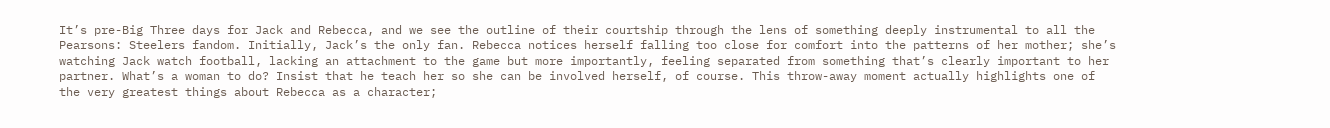It’s pre-Big Three days for Jack and Rebecca, and we see the outline of their courtship through the lens of something deeply instrumental to all the Pearsons: Steelers fandom. Initially, Jack’s the only fan. Rebecca notices herself falling too close for comfort into the patterns of her mother; she’s watching Jack watch football, lacking an attachment to the game but more importantly, feeling separated from something that’s clearly important to her partner. What’s a woman to do? Insist that he teach her so she can be involved herself, of course. This throw-away moment actually highlights one of the very greatest things about Rebecca as a character;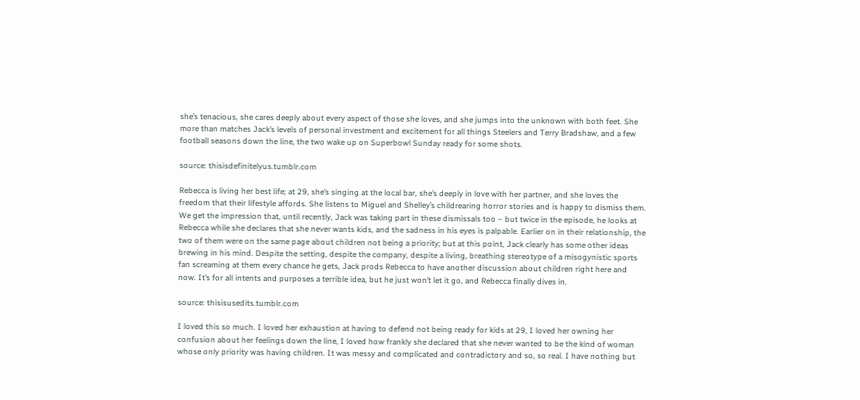she’s tenacious, she cares deeply about every aspect of those she loves, and she jumps into the unknown with both feet. She more than matches Jack’s levels of personal investment and excitement for all things Steelers and Terry Bradshaw, and a few football seasons down the line, the two wake up on Superbowl Sunday ready for some shots.

source: thisisdefinitelyus.tumblr.com

Rebecca is living her best life; at 29, she’s singing at the local bar, she’s deeply in love with her partner, and she loves the freedom that their lifestyle affords. She listens to Miguel and Shelley’s childrearing horror stories and is happy to dismiss them. We get the impression that, until recently, Jack was taking part in these dismissals too – but twice in the episode, he looks at Rebecca while she declares that she never wants kids, and the sadness in his eyes is palpable. Earlier on in their relationship, the two of them were on the same page about children not being a priority; but at this point, Jack clearly has some other ideas brewing in his mind. Despite the setting, despite the company, despite a living, breathing stereotype of a misogynistic sports fan screaming at them every chance he gets, Jack prods Rebecca to have another discussion about children right here and now. It’s for all intents and purposes a terrible idea, but he just won’t let it go, and Rebecca finally dives in.

source: thisisusedits.tumblr.com

I loved this so much. I loved her exhaustion at having to defend not being ready for kids at 29, I loved her owning her confusion about her feelings down the line, I loved how frankly she declared that she never wanted to be the kind of woman whose only priority was having children. It was messy and complicated and contradictory and so, so real. I have nothing but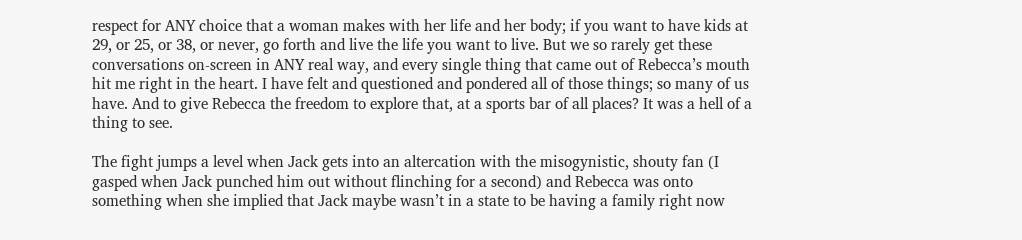respect for ANY choice that a woman makes with her life and her body; if you want to have kids at 29, or 25, or 38, or never, go forth and live the life you want to live. But we so rarely get these conversations on-screen in ANY real way, and every single thing that came out of Rebecca’s mouth hit me right in the heart. I have felt and questioned and pondered all of those things; so many of us have. And to give Rebecca the freedom to explore that, at a sports bar of all places? It was a hell of a thing to see.

The fight jumps a level when Jack gets into an altercation with the misogynistic, shouty fan (I gasped when Jack punched him out without flinching for a second) and Rebecca was onto something when she implied that Jack maybe wasn’t in a state to be having a family right now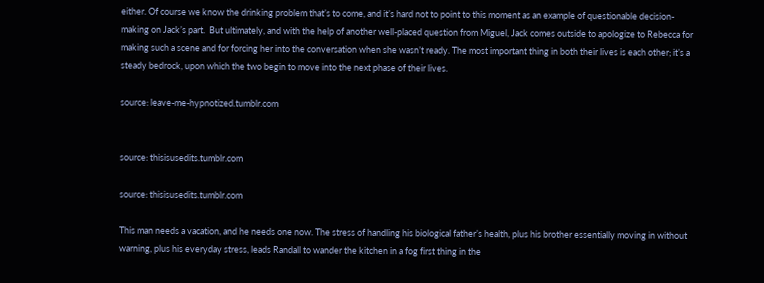either. Of course we know the drinking problem that’s to come, and it’s hard not to point to this moment as an example of questionable decision-making on Jack’s part.  But ultimately, and with the help of another well-placed question from Miguel, Jack comes outside to apologize to Rebecca for making such a scene and for forcing her into the conversation when she wasn’t ready. The most important thing in both their lives is each other; it’s a steady bedrock, upon which the two begin to move into the next phase of their lives.

source: leave-me-hypnotized.tumblr.com


source: thisisusedits.tumblr.com

source: thisisusedits.tumblr.com

This man needs a vacation, and he needs one now. The stress of handling his biological father’s health, plus his brother essentially moving in without warning, plus his everyday stress, leads Randall to wander the kitchen in a fog first thing in the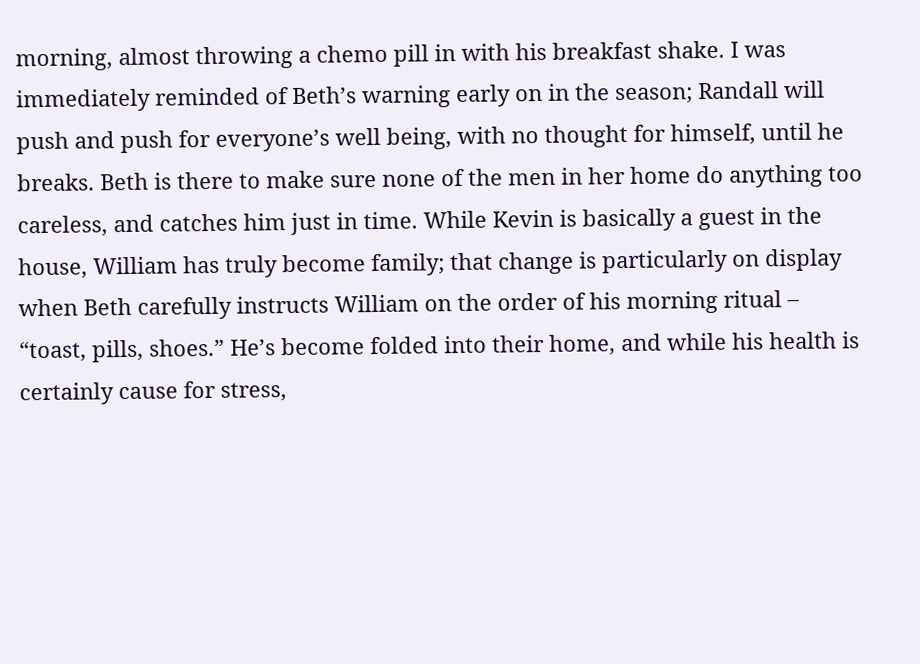morning, almost throwing a chemo pill in with his breakfast shake. I was immediately reminded of Beth’s warning early on in the season; Randall will push and push for everyone’s well being, with no thought for himself, until he breaks. Beth is there to make sure none of the men in her home do anything too careless, and catches him just in time. While Kevin is basically a guest in the house, William has truly become family; that change is particularly on display when Beth carefully instructs William on the order of his morning ritual – “toast, pills, shoes.” He’s become folded into their home, and while his health is certainly cause for stress,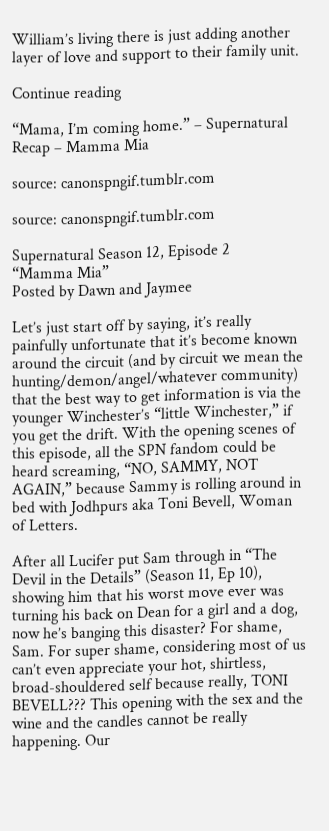William’s living there is just adding another layer of love and support to their family unit.

Continue reading

“Mama, I’m coming home.” – Supernatural Recap – Mamma Mia

source: canonspngif.tumblr.com

source: canonspngif.tumblr.com

Supernatural Season 12, Episode 2
“Mamma Mia”
Posted by Dawn and Jaymee

Let’s just start off by saying, it’s really painfully unfortunate that it’s become known around the circuit (and by circuit we mean the hunting/demon/angel/whatever community) that the best way to get information is via the younger Winchester’s “little Winchester,” if you get the drift. With the opening scenes of this episode, all the SPN fandom could be heard screaming, “NO, SAMMY, NOT AGAIN,” because Sammy is rolling around in bed with Jodhpurs aka Toni Bevell, Woman of Letters.

After all Lucifer put Sam through in “The Devil in the Details” (Season 11, Ep 10), showing him that his worst move ever was turning his back on Dean for a girl and a dog, now he’s banging this disaster? For shame, Sam. For super shame, considering most of us can’t even appreciate your hot, shirtless, broad-shouldered self because really, TONI BEVELL??? This opening with the sex and the wine and the candles cannot be really happening. Our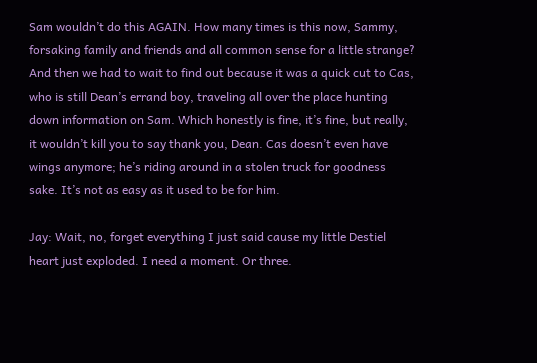Sam wouldn’t do this AGAIN. How many times is this now, Sammy, forsaking family and friends and all common sense for a little strange? And then we had to wait to find out because it was a quick cut to Cas, who is still Dean’s errand boy, traveling all over the place hunting down information on Sam. Which honestly is fine, it’s fine, but really, it wouldn’t kill you to say thank you, Dean. Cas doesn’t even have wings anymore; he’s riding around in a stolen truck for goodness sake. It’s not as easy as it used to be for him.

Jay: Wait, no, forget everything I just said cause my little Destiel heart just exploded. I need a moment. Or three.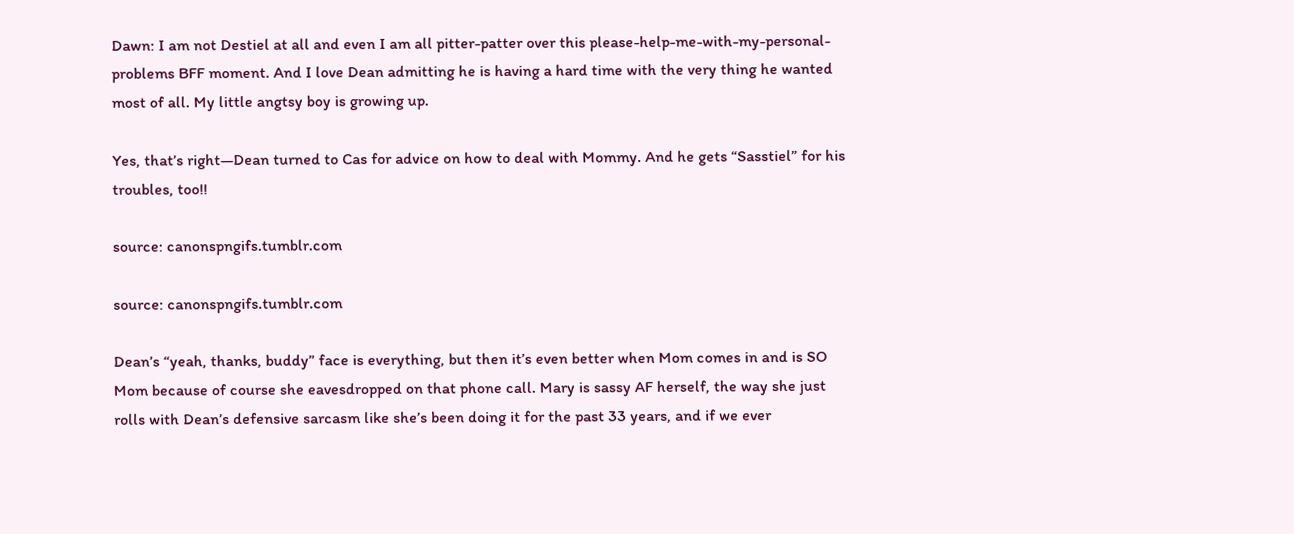Dawn: I am not Destiel at all and even I am all pitter-patter over this please-help-me-with-my-personal-problems BFF moment. And I love Dean admitting he is having a hard time with the very thing he wanted most of all. My little angtsy boy is growing up.

Yes, that’s right—Dean turned to Cas for advice on how to deal with Mommy. And he gets “Sasstiel” for his troubles, too!!

source: canonspngifs.tumblr.com

source: canonspngifs.tumblr.com

Dean’s “yeah, thanks, buddy” face is everything, but then it’s even better when Mom comes in and is SO Mom because of course she eavesdropped on that phone call. Mary is sassy AF herself, the way she just rolls with Dean’s defensive sarcasm like she’s been doing it for the past 33 years, and if we ever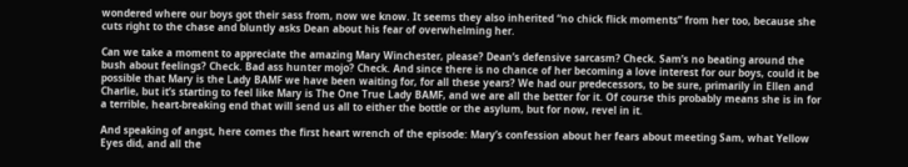wondered where our boys got their sass from, now we know. It seems they also inherited “no chick flick moments” from her too, because she cuts right to the chase and bluntly asks Dean about his fear of overwhelming her.

Can we take a moment to appreciate the amazing Mary Winchester, please? Dean’s defensive sarcasm? Check. Sam’s no beating around the bush about feelings? Check. Bad ass hunter mojo? Check. And since there is no chance of her becoming a love interest for our boys, could it be possible that Mary is the Lady BAMF we have been waiting for, for all these years? We had our predecessors, to be sure, primarily in Ellen and Charlie, but it’s starting to feel like Mary is The One True Lady BAMF, and we are all the better for it. Of course this probably means she is in for a terrible, heart-breaking end that will send us all to either the bottle or the asylum, but for now, revel in it.

And speaking of angst, here comes the first heart wrench of the episode: Mary’s confession about her fears about meeting Sam, what Yellow Eyes did, and all the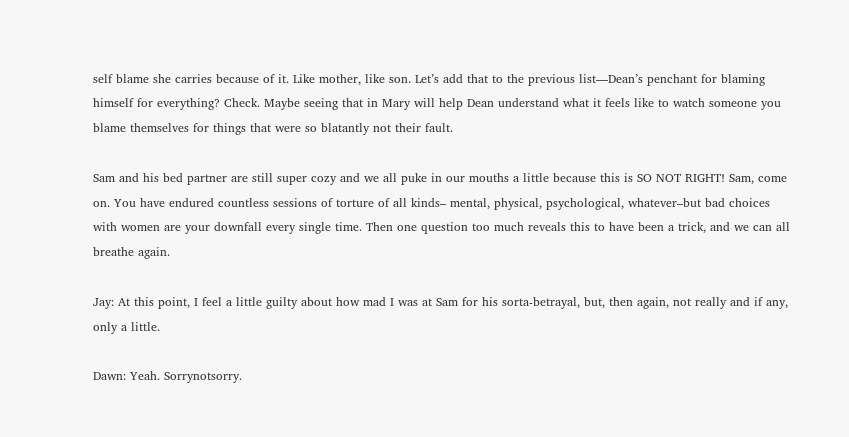self blame she carries because of it. Like mother, like son. Let’s add that to the previous list—Dean’s penchant for blaming himself for everything? Check. Maybe seeing that in Mary will help Dean understand what it feels like to watch someone you blame themselves for things that were so blatantly not their fault.

Sam and his bed partner are still super cozy and we all puke in our mouths a little because this is SO NOT RIGHT! Sam, come on. You have endured countless sessions of torture of all kinds– mental, physical, psychological, whatever–but bad choices with women are your downfall every single time. Then one question too much reveals this to have been a trick, and we can all breathe again.

Jay: At this point, I feel a little guilty about how mad I was at Sam for his sorta-betrayal, but, then again, not really and if any, only a little.

Dawn: Yeah. Sorrynotsorry.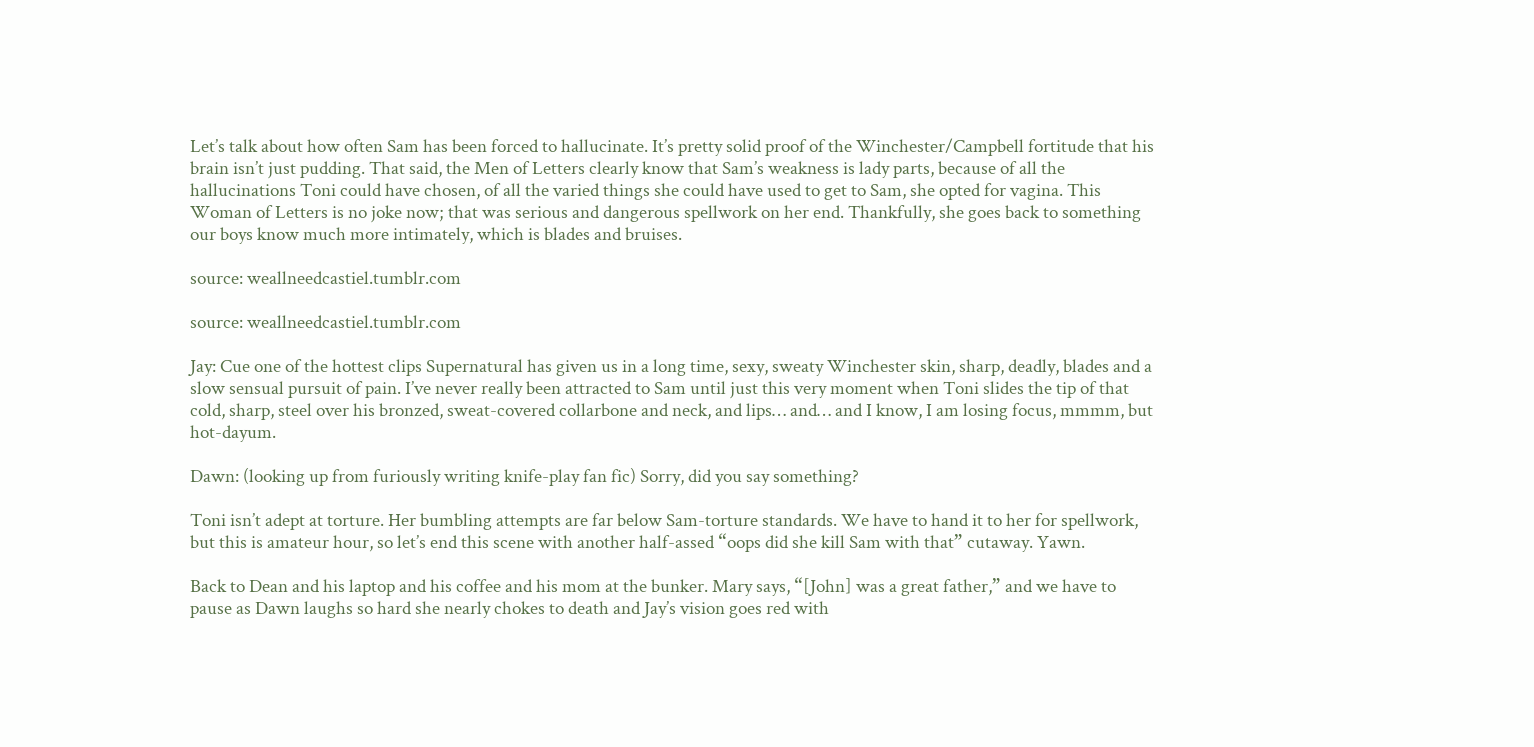Let’s talk about how often Sam has been forced to hallucinate. It’s pretty solid proof of the Winchester/Campbell fortitude that his brain isn’t just pudding. That said, the Men of Letters clearly know that Sam’s weakness is lady parts, because of all the hallucinations Toni could have chosen, of all the varied things she could have used to get to Sam, she opted for vagina. This Woman of Letters is no joke now; that was serious and dangerous spellwork on her end. Thankfully, she goes back to something our boys know much more intimately, which is blades and bruises.

source: weallneedcastiel.tumblr.com

source: weallneedcastiel.tumblr.com

Jay: Cue one of the hottest clips Supernatural has given us in a long time, sexy, sweaty Winchester skin, sharp, deadly, blades and a slow sensual pursuit of pain. I’ve never really been attracted to Sam until just this very moment when Toni slides the tip of that cold, sharp, steel over his bronzed, sweat-covered collarbone and neck, and lips… and… and I know, I am losing focus, mmmm, but hot-dayum.

Dawn: (looking up from furiously writing knife-play fan fic) Sorry, did you say something?

Toni isn’t adept at torture. Her bumbling attempts are far below Sam-torture standards. We have to hand it to her for spellwork, but this is amateur hour, so let’s end this scene with another half-assed “oops did she kill Sam with that” cutaway. Yawn.

Back to Dean and his laptop and his coffee and his mom at the bunker. Mary says, “[John] was a great father,” and we have to pause as Dawn laughs so hard she nearly chokes to death and Jay’s vision goes red with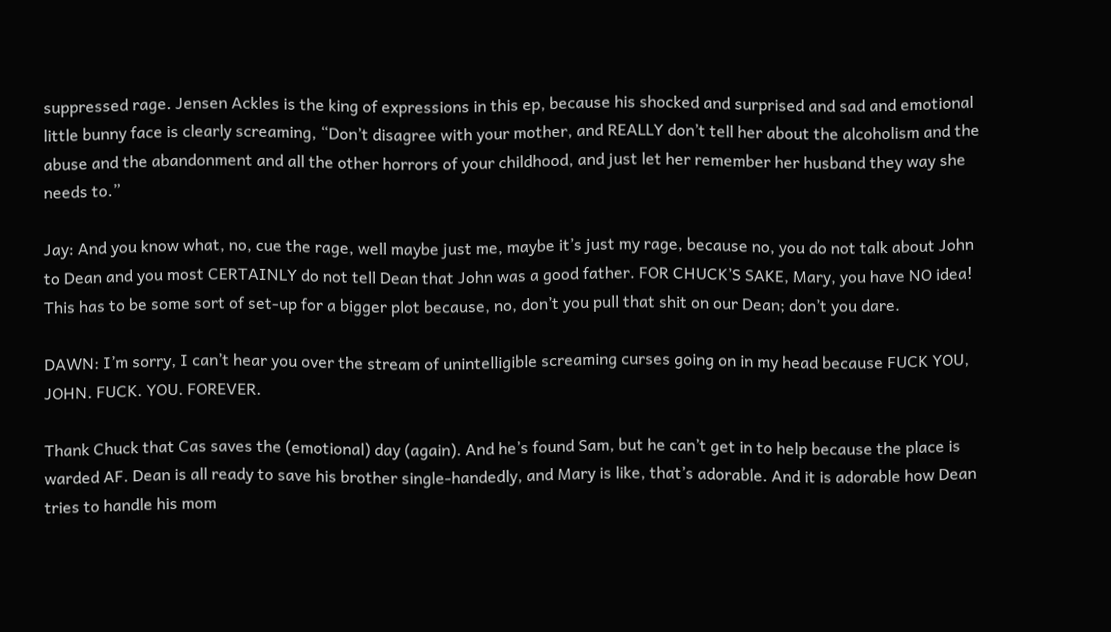suppressed rage. Jensen Ackles is the king of expressions in this ep, because his shocked and surprised and sad and emotional little bunny face is clearly screaming, “Don’t disagree with your mother, and REALLY don’t tell her about the alcoholism and the abuse and the abandonment and all the other horrors of your childhood, and just let her remember her husband they way she needs to.”

Jay: And you know what, no, cue the rage, well maybe just me, maybe it’s just my rage, because no, you do not talk about John to Dean and you most CERTAINLY do not tell Dean that John was a good father. FOR CHUCK’S SAKE, Mary, you have NO idea! This has to be some sort of set-up for a bigger plot because, no, don’t you pull that shit on our Dean; don’t you dare.

DAWN: I’m sorry, I can’t hear you over the stream of unintelligible screaming curses going on in my head because FUCK YOU, JOHN. FUCK. YOU. FOREVER.

Thank Chuck that Cas saves the (emotional) day (again). And he’s found Sam, but he can’t get in to help because the place is warded AF. Dean is all ready to save his brother single-handedly, and Mary is like, that’s adorable. And it is adorable how Dean tries to handle his mom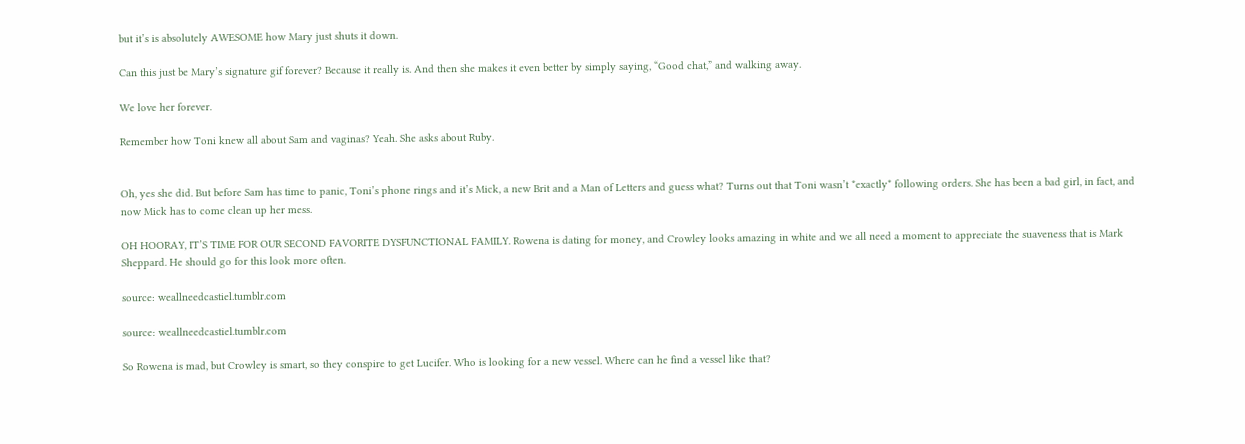but it’s is absolutely AWESOME how Mary just shuts it down.

Can this just be Mary’s signature gif forever? Because it really is. And then she makes it even better by simply saying, “Good chat,” and walking away.

We love her forever.

Remember how Toni knew all about Sam and vaginas? Yeah. She asks about Ruby.


Oh, yes she did. But before Sam has time to panic, Toni’s phone rings and it’s Mick, a new Brit and a Man of Letters and guess what? Turns out that Toni wasn’t *exactly* following orders. She has been a bad girl, in fact, and now Mick has to come clean up her mess.

OH HOORAY, IT’S TIME FOR OUR SECOND FAVORITE DYSFUNCTIONAL FAMILY. Rowena is dating for money, and Crowley looks amazing in white and we all need a moment to appreciate the suaveness that is Mark Sheppard. He should go for this look more often.

source: weallneedcastiel.tumblr.com

source: weallneedcastiel.tumblr.com

So Rowena is mad, but Crowley is smart, so they conspire to get Lucifer. Who is looking for a new vessel. Where can he find a vessel like that?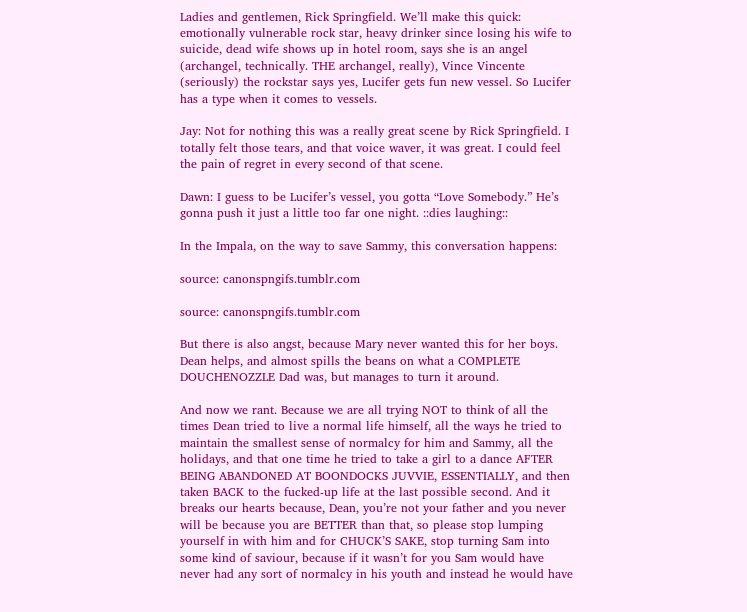Ladies and gentlemen, Rick Springfield. We’ll make this quick: emotionally vulnerable rock star, heavy drinker since losing his wife to suicide, dead wife shows up in hotel room, says she is an angel (archangel, technically. THE archangel, really), Vince Vincente (seriously) the rockstar says yes, Lucifer gets fun new vessel. So Lucifer has a type when it comes to vessels.

Jay: Not for nothing this was a really great scene by Rick Springfield. I totally felt those tears, and that voice waver, it was great. I could feel the pain of regret in every second of that scene.

Dawn: I guess to be Lucifer’s vessel, you gotta “Love Somebody.” He’s gonna push it just a little too far one night. ::dies laughing::

In the Impala, on the way to save Sammy, this conversation happens:

source: canonspngifs.tumblr.com

source: canonspngifs.tumblr.com

But there is also angst, because Mary never wanted this for her boys. Dean helps, and almost spills the beans on what a COMPLETE DOUCHENOZZLE Dad was, but manages to turn it around.

And now we rant. Because we are all trying NOT to think of all the times Dean tried to live a normal life himself, all the ways he tried to maintain the smallest sense of normalcy for him and Sammy, all the holidays, and that one time he tried to take a girl to a dance AFTER BEING ABANDONED AT BOONDOCKS JUVVIE, ESSENTIALLY, and then taken BACK to the fucked-up life at the last possible second. And it breaks our hearts because, Dean, you’re not your father and you never will be because you are BETTER than that, so please stop lumping yourself in with him and for CHUCK’S SAKE, stop turning Sam into some kind of saviour, because if it wasn’t for you Sam would have never had any sort of normalcy in his youth and instead he would have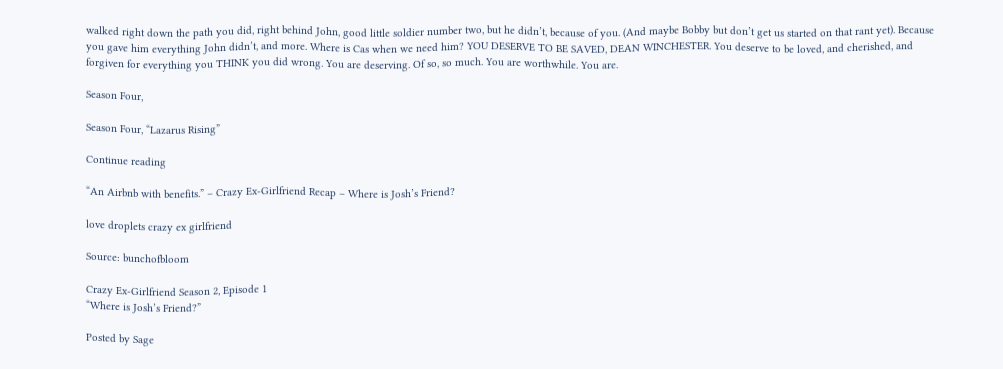walked right down the path you did, right behind John, good little soldier number two, but he didn’t, because of you. (And maybe Bobby but don’t get us started on that rant yet). Because you gave him everything John didn’t, and more. Where is Cas when we need him? YOU DESERVE TO BE SAVED, DEAN WINCHESTER. You deserve to be loved, and cherished, and forgiven for everything you THINK you did wrong. You are deserving. Of so, so much. You are worthwhile. You are.

Season Four,

Season Four, “Lazarus Rising”

Continue reading

“An Airbnb with benefits.” – Crazy Ex-Girlfriend Recap – Where is Josh’s Friend?

love droplets crazy ex girlfriend

Source: bunchofbloom

Crazy Ex-Girlfriend Season 2, Episode 1
“Where is Josh’s Friend?”

Posted by Sage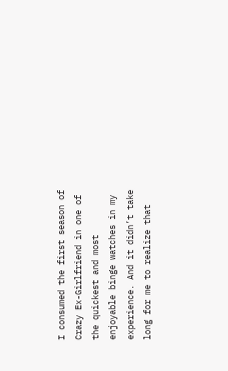I consumed the first season of Crazy Ex-Girlfriend in one of the quickest and most enjoyable binge watches in my experience. And it didn’t take long for me to realize that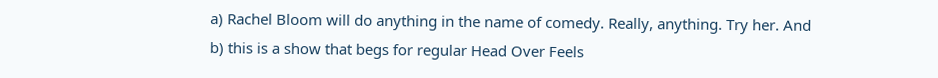a) Rachel Bloom will do anything in the name of comedy. Really, anything. Try her. And b) this is a show that begs for regular Head Over Feels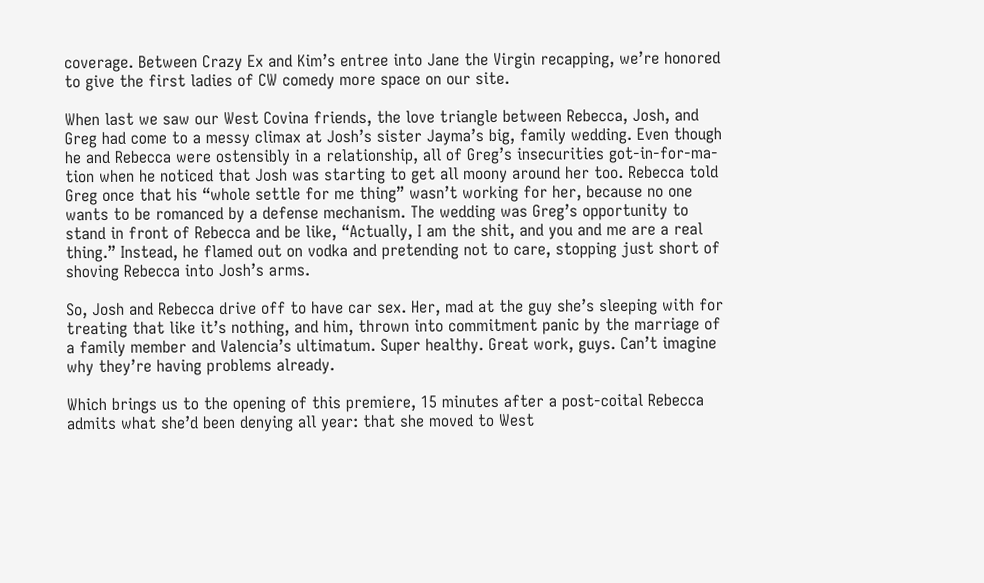coverage. Between Crazy Ex and Kim’s entree into Jane the Virgin recapping, we’re honored to give the first ladies of CW comedy more space on our site.

When last we saw our West Covina friends, the love triangle between Rebecca, Josh, and Greg had come to a messy climax at Josh’s sister Jayma’s big, family wedding. Even though he and Rebecca were ostensibly in a relationship, all of Greg’s insecurities got-in-for-ma-tion when he noticed that Josh was starting to get all moony around her too. Rebecca told Greg once that his “whole settle for me thing” wasn’t working for her, because no one wants to be romanced by a defense mechanism. The wedding was Greg’s opportunity to stand in front of Rebecca and be like, “Actually, I am the shit, and you and me are a real thing.” Instead, he flamed out on vodka and pretending not to care, stopping just short of shoving Rebecca into Josh’s arms.

So, Josh and Rebecca drive off to have car sex. Her, mad at the guy she’s sleeping with for treating that like it’s nothing, and him, thrown into commitment panic by the marriage of a family member and Valencia’s ultimatum. Super healthy. Great work, guys. Can’t imagine why they’re having problems already.

Which brings us to the opening of this premiere, 15 minutes after a post-coital Rebecca admits what she’d been denying all year: that she moved to West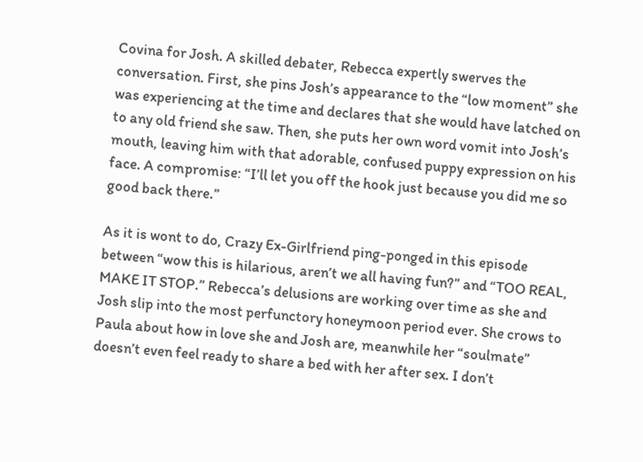Covina for Josh. A skilled debater, Rebecca expertly swerves the conversation. First, she pins Josh’s appearance to the “low moment” she was experiencing at the time and declares that she would have latched on to any old friend she saw. Then, she puts her own word vomit into Josh’s mouth, leaving him with that adorable, confused puppy expression on his face. A compromise: “I’ll let you off the hook just because you did me so good back there.”

As it is wont to do, Crazy Ex-Girlfriend ping-ponged in this episode between “wow this is hilarious, aren’t we all having fun?” and “TOO REAL, MAKE IT STOP.” Rebecca’s delusions are working over time as she and Josh slip into the most perfunctory honeymoon period ever. She crows to Paula about how in love she and Josh are, meanwhile her “soulmate” doesn’t even feel ready to share a bed with her after sex. I don’t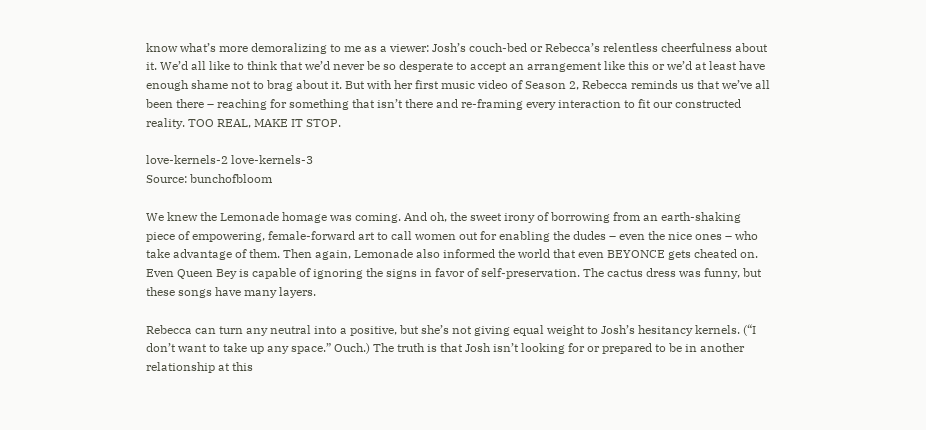know what’s more demoralizing to me as a viewer: Josh’s couch-bed or Rebecca’s relentless cheerfulness about it. We’d all like to think that we’d never be so desperate to accept an arrangement like this or we’d at least have enough shame not to brag about it. But with her first music video of Season 2, Rebecca reminds us that we’ve all been there – reaching for something that isn’t there and re-framing every interaction to fit our constructed reality. TOO REAL, MAKE IT STOP.

love-kernels-2 love-kernels-3
Source: bunchofbloom

We knew the Lemonade homage was coming. And oh, the sweet irony of borrowing from an earth-shaking piece of empowering, female-forward art to call women out for enabling the dudes – even the nice ones – who take advantage of them. Then again, Lemonade also informed the world that even BEYONCE gets cheated on. Even Queen Bey is capable of ignoring the signs in favor of self-preservation. The cactus dress was funny, but these songs have many layers.

Rebecca can turn any neutral into a positive, but she’s not giving equal weight to Josh’s hesitancy kernels. (“I don’t want to take up any space.” Ouch.) The truth is that Josh isn’t looking for or prepared to be in another relationship at this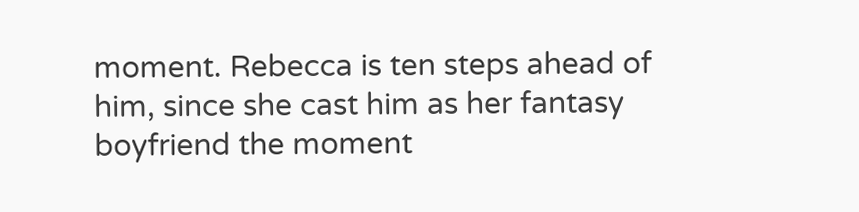moment. Rebecca is ten steps ahead of him, since she cast him as her fantasy boyfriend the moment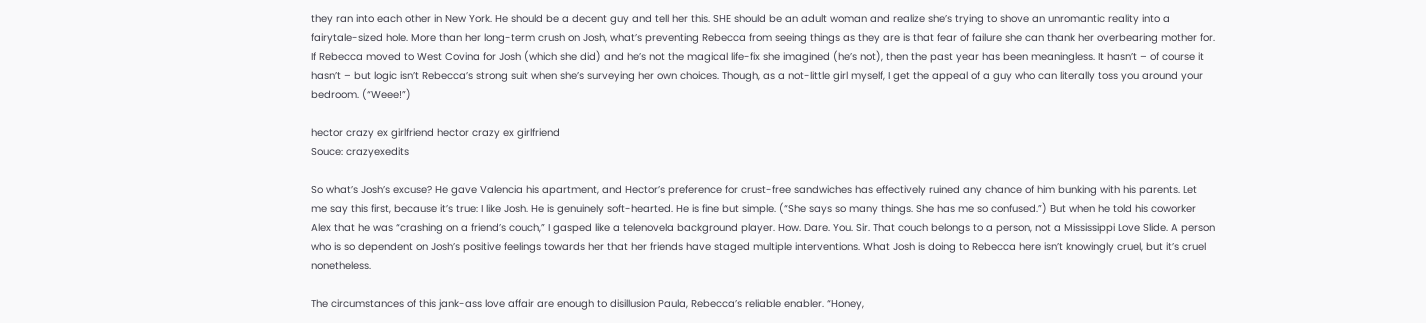they ran into each other in New York. He should be a decent guy and tell her this. SHE should be an adult woman and realize she’s trying to shove an unromantic reality into a fairytale-sized hole. More than her long-term crush on Josh, what’s preventing Rebecca from seeing things as they are is that fear of failure she can thank her overbearing mother for. If Rebecca moved to West Covina for Josh (which she did) and he’s not the magical life-fix she imagined (he’s not), then the past year has been meaningless. It hasn’t – of course it hasn’t – but logic isn’t Rebecca’s strong suit when she’s surveying her own choices. Though, as a not-little girl myself, I get the appeal of a guy who can literally toss you around your bedroom. (“Weee!”)

hector crazy ex girlfriend hector crazy ex girlfriend
Souce: crazyexedits

So what’s Josh’s excuse? He gave Valencia his apartment, and Hector’s preference for crust-free sandwiches has effectively ruined any chance of him bunking with his parents. Let me say this first, because it’s true: I like Josh. He is genuinely soft-hearted. He is fine but simple. (“She says so many things. She has me so confused.”) But when he told his coworker Alex that he was “crashing on a friend’s couch,” I gasped like a telenovela background player. How. Dare. You. Sir. That couch belongs to a person, not a Mississippi Love Slide. A person who is so dependent on Josh’s positive feelings towards her that her friends have staged multiple interventions. What Josh is doing to Rebecca here isn’t knowingly cruel, but it’s cruel nonetheless.

The circumstances of this jank-ass love affair are enough to disillusion Paula, Rebecca’s reliable enabler. “Honey,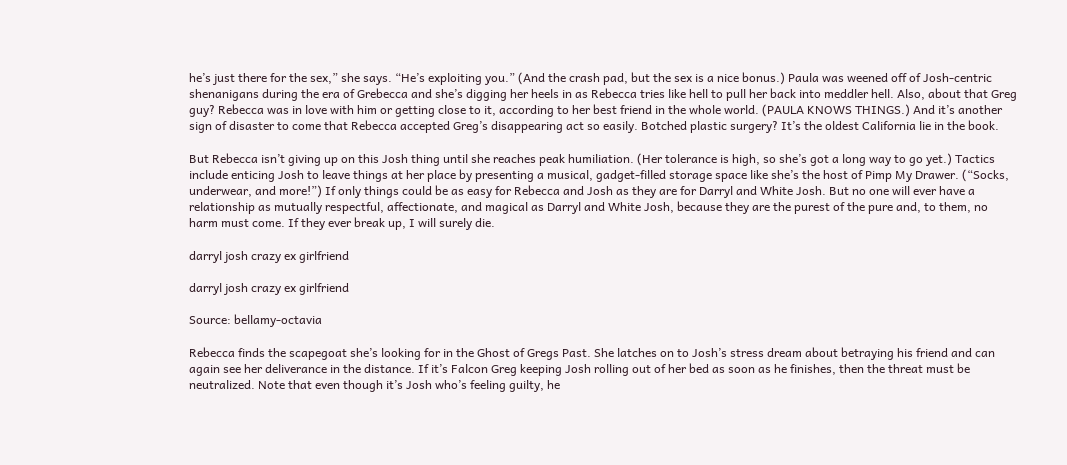he’s just there for the sex,” she says. “He’s exploiting you.” (And the crash pad, but the sex is a nice bonus.) Paula was weened off of Josh-centric shenanigans during the era of Grebecca and she’s digging her heels in as Rebecca tries like hell to pull her back into meddler hell. Also, about that Greg guy? Rebecca was in love with him or getting close to it, according to her best friend in the whole world. (PAULA KNOWS THINGS.) And it’s another sign of disaster to come that Rebecca accepted Greg’s disappearing act so easily. Botched plastic surgery? It’s the oldest California lie in the book.

But Rebecca isn’t giving up on this Josh thing until she reaches peak humiliation. (Her tolerance is high, so she’s got a long way to go yet.) Tactics include enticing Josh to leave things at her place by presenting a musical, gadget-filled storage space like she’s the host of Pimp My Drawer. (“Socks, underwear, and more!”) If only things could be as easy for Rebecca and Josh as they are for Darryl and White Josh. But no one will ever have a relationship as mutually respectful, affectionate, and magical as Darryl and White Josh, because they are the purest of the pure and, to them, no harm must come. If they ever break up, I will surely die.

darryl josh crazy ex girlfriend

darryl josh crazy ex girlfriend

Source: bellamy-octavia

Rebecca finds the scapegoat she’s looking for in the Ghost of Gregs Past. She latches on to Josh’s stress dream about betraying his friend and can again see her deliverance in the distance. If it’s Falcon Greg keeping Josh rolling out of her bed as soon as he finishes, then the threat must be neutralized. Note that even though it’s Josh who’s feeling guilty, he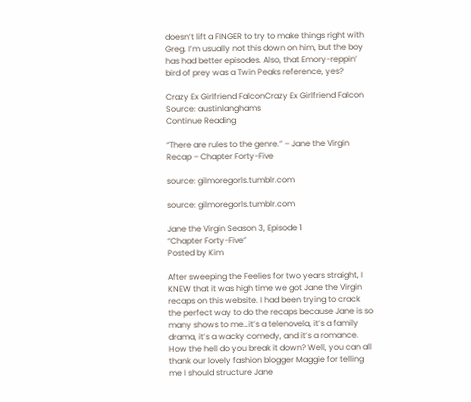doesn’t lift a FINGER to try to make things right with Greg. I’m usually not this down on him, but the boy has had better episodes. Also, that Emory-reppin’ bird of prey was a Twin Peaks reference, yes?

Crazy Ex Girlfriend FalconCrazy Ex Girlfriend Falcon
Source: austinlanghams
Continue Reading

“There are rules to the genre.” – Jane the Virgin Recap – Chapter Forty-Five

source: gilmoregorls.tumblr.com

source: gilmoregorls.tumblr.com

Jane the Virgin Season 3, Episode 1
“Chapter Forty-Five”
Posted by Kim

After sweeping the Feelies for two years straight, I KNEW that it was high time we got Jane the Virgin recaps on this website. I had been trying to crack the perfect way to do the recaps because Jane is so many shows to me…it’s a telenovela, it’s a family drama, it’s a wacky comedy, and it’s a romance. How the hell do you break it down? Well, you can all thank our lovely fashion blogger Maggie for telling me I should structure Jane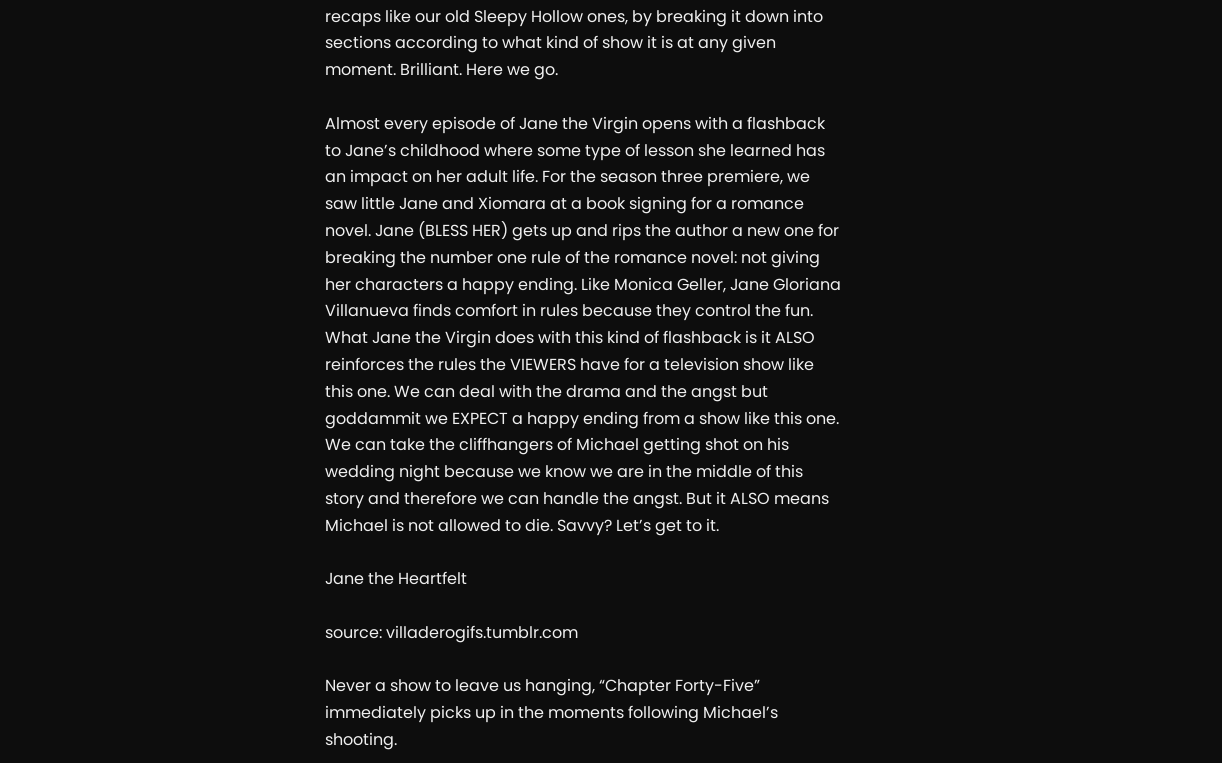recaps like our old Sleepy Hollow ones, by breaking it down into sections according to what kind of show it is at any given moment. Brilliant. Here we go.

Almost every episode of Jane the Virgin opens with a flashback to Jane’s childhood where some type of lesson she learned has an impact on her adult life. For the season three premiere, we saw little Jane and Xiomara at a book signing for a romance novel. Jane (BLESS HER) gets up and rips the author a new one for breaking the number one rule of the romance novel: not giving her characters a happy ending. Like Monica Geller, Jane Gloriana Villanueva finds comfort in rules because they control the fun. What Jane the Virgin does with this kind of flashback is it ALSO reinforces the rules the VIEWERS have for a television show like this one. We can deal with the drama and the angst but goddammit we EXPECT a happy ending from a show like this one. We can take the cliffhangers of Michael getting shot on his wedding night because we know we are in the middle of this story and therefore we can handle the angst. But it ALSO means Michael is not allowed to die. Savvy? Let’s get to it.

Jane the Heartfelt

source: villaderogifs.tumblr.com

Never a show to leave us hanging, “Chapter Forty-Five” immediately picks up in the moments following Michael’s shooting.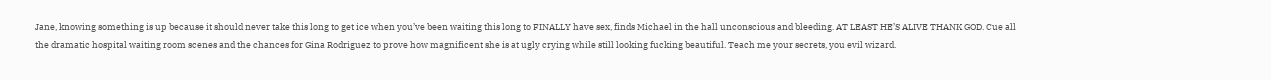Jane, knowing something is up because it should never take this long to get ice when you’ve been waiting this long to FINALLY have sex, finds Michael in the hall unconscious and bleeding. AT LEAST HE’S ALIVE THANK GOD. Cue all the dramatic hospital waiting room scenes and the chances for Gina Rodriguez to prove how magnificent she is at ugly crying while still looking fucking beautiful. Teach me your secrets, you evil wizard.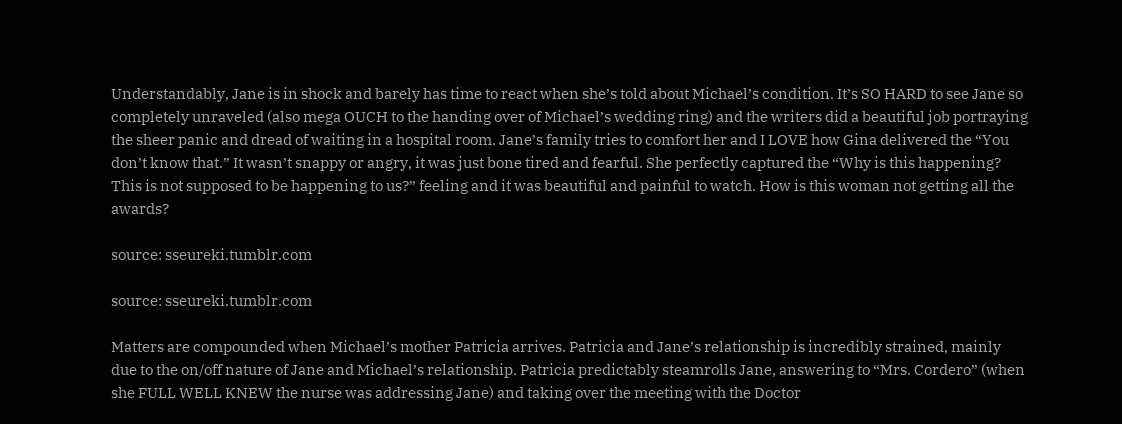Understandably, Jane is in shock and barely has time to react when she’s told about Michael’s condition. It’s SO HARD to see Jane so completely unraveled (also mega OUCH to the handing over of Michael’s wedding ring) and the writers did a beautiful job portraying the sheer panic and dread of waiting in a hospital room. Jane’s family tries to comfort her and I LOVE how Gina delivered the “You don’t know that.” It wasn’t snappy or angry, it was just bone tired and fearful. She perfectly captured the “Why is this happening? This is not supposed to be happening to us?” feeling and it was beautiful and painful to watch. How is this woman not getting all the awards?

source: sseureki.tumblr.com

source: sseureki.tumblr.com

Matters are compounded when Michael’s mother Patricia arrives. Patricia and Jane’s relationship is incredibly strained, mainly due to the on/off nature of Jane and Michael’s relationship. Patricia predictably steamrolls Jane, answering to “Mrs. Cordero” (when she FULL WELL KNEW the nurse was addressing Jane) and taking over the meeting with the Doctor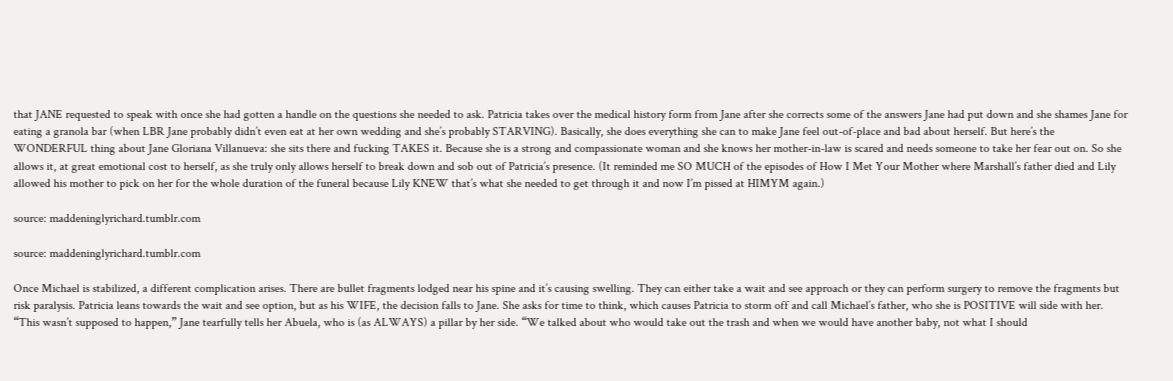that JANE requested to speak with once she had gotten a handle on the questions she needed to ask. Patricia takes over the medical history form from Jane after she corrects some of the answers Jane had put down and she shames Jane for eating a granola bar (when LBR Jane probably didn’t even eat at her own wedding and she’s probably STARVING). Basically, she does everything she can to make Jane feel out-of-place and bad about herself. But here’s the WONDERFUL thing about Jane Gloriana Villanueva: she sits there and fucking TAKES it. Because she is a strong and compassionate woman and she knows her mother-in-law is scared and needs someone to take her fear out on. So she allows it, at great emotional cost to herself, as she truly only allows herself to break down and sob out of Patricia’s presence. (It reminded me SO MUCH of the episodes of How I Met Your Mother where Marshall’s father died and Lily allowed his mother to pick on her for the whole duration of the funeral because Lily KNEW that’s what she needed to get through it and now I’m pissed at HIMYM again.)

source: maddeninglyrichard.tumblr.com

source: maddeninglyrichard.tumblr.com

Once Michael is stabilized, a different complication arises. There are bullet fragments lodged near his spine and it’s causing swelling. They can either take a wait and see approach or they can perform surgery to remove the fragments but risk paralysis. Patricia leans towards the wait and see option, but as his WIFE, the decision falls to Jane. She asks for time to think, which causes Patricia to storm off and call Michael’s father, who she is POSITIVE will side with her. “This wasn’t supposed to happen,” Jane tearfully tells her Abuela, who is (as ALWAYS) a pillar by her side. “We talked about who would take out the trash and when we would have another baby, not what I should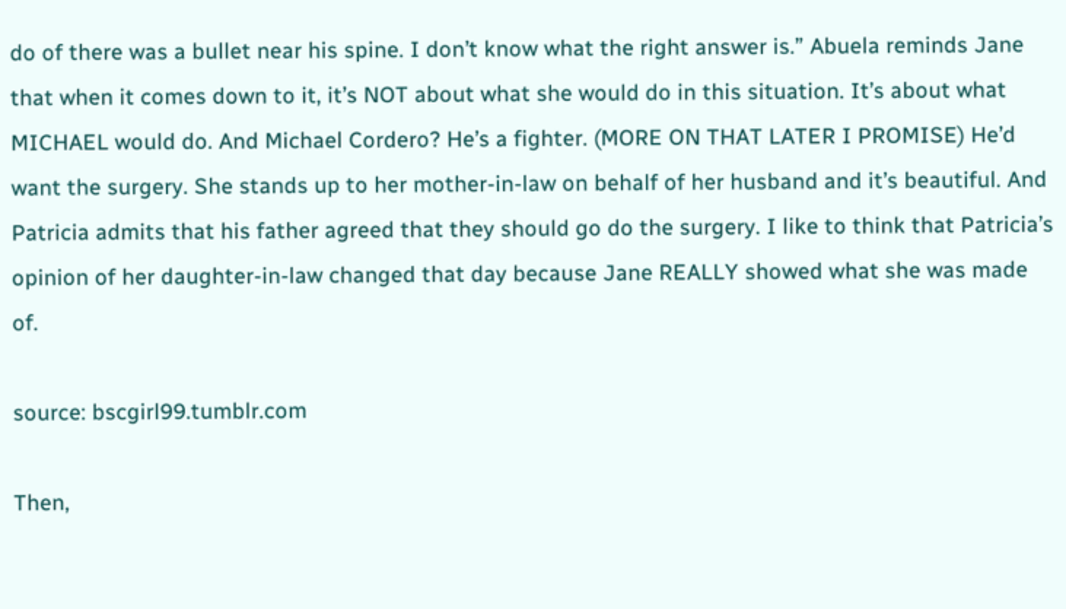do of there was a bullet near his spine. I don’t know what the right answer is.” Abuela reminds Jane that when it comes down to it, it’s NOT about what she would do in this situation. It’s about what MICHAEL would do. And Michael Cordero? He’s a fighter. (MORE ON THAT LATER I PROMISE) He’d want the surgery. She stands up to her mother-in-law on behalf of her husband and it’s beautiful. And Patricia admits that his father agreed that they should go do the surgery. I like to think that Patricia’s opinion of her daughter-in-law changed that day because Jane REALLY showed what she was made of.

source: bscgirl99.tumblr.com

Then,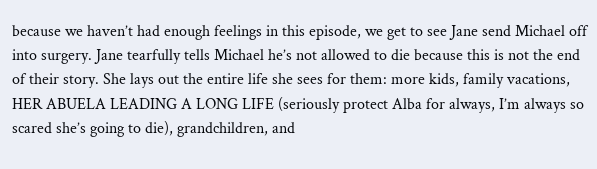because we haven’t had enough feelings in this episode, we get to see Jane send Michael off into surgery. Jane tearfully tells Michael he’s not allowed to die because this is not the end of their story. She lays out the entire life she sees for them: more kids, family vacations, HER ABUELA LEADING A LONG LIFE (seriously protect Alba for always, I’m always so scared she’s going to die), grandchildren, and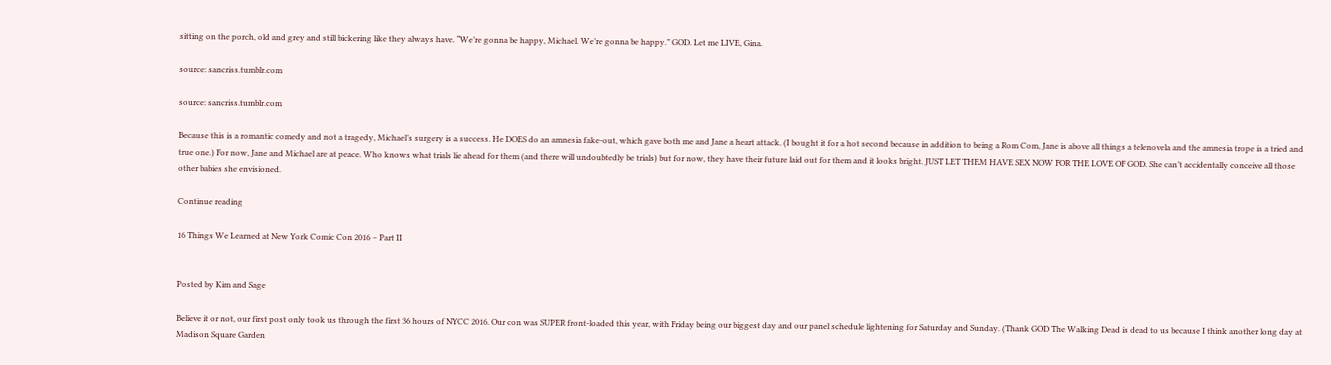sitting on the porch, old and grey and still bickering like they always have. “We’re gonna be happy, Michael. We’re gonna be happy.” GOD. Let me LIVE, Gina.

source: sancriss.tumblr.com

source: sancriss.tumblr.com

Because this is a romantic comedy and not a tragedy, Michael’s surgery is a success. He DOES do an amnesia fake-out, which gave both me and Jane a heart attack. (I bought it for a hot second because in addition to being a Rom Com, Jane is above all things a telenovela and the amnesia trope is a tried and true one.) For now, Jane and Michael are at peace. Who knows what trials lie ahead for them (and there will undoubtedly be trials) but for now, they have their future laid out for them and it looks bright. JUST LET THEM HAVE SEX NOW FOR THE LOVE OF GOD. She can’t accidentally conceive all those other babies she envisioned.

Continue reading

16 Things We Learned at New York Comic Con 2016 – Part II


Posted by Kim and Sage

Believe it or not, our first post only took us through the first 36 hours of NYCC 2016. Our con was SUPER front-loaded this year, with Friday being our biggest day and our panel schedule lightening for Saturday and Sunday. (Thank GOD The Walking Dead is dead to us because I think another long day at Madison Square Garden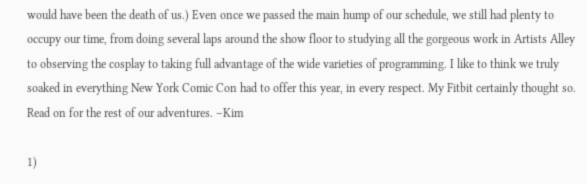would have been the death of us.) Even once we passed the main hump of our schedule, we still had plenty to occupy our time, from doing several laps around the show floor to studying all the gorgeous work in Artists Alley to observing the cosplay to taking full advantage of the wide varieties of programming. I like to think we truly soaked in everything New York Comic Con had to offer this year, in every respect. My Fitbit certainly thought so. Read on for the rest of our adventures. –Kim

1)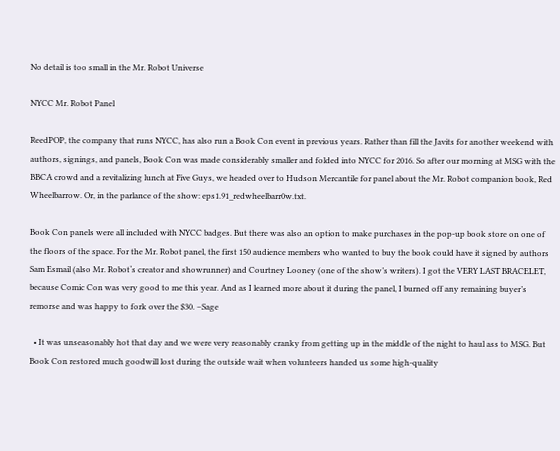No detail is too small in the Mr. Robot Universe

NYCC Mr. Robot Panel

ReedPOP, the company that runs NYCC, has also run a Book Con event in previous years. Rather than fill the Javits for another weekend with authors, signings, and panels, Book Con was made considerably smaller and folded into NYCC for 2016. So after our morning at MSG with the BBCA crowd and a revitalizing lunch at Five Guys, we headed over to Hudson Mercantile for panel about the Mr. Robot companion book, Red Wheelbarrow. Or, in the parlance of the show: eps1.91_redwheelbarr0w.txt.

Book Con panels were all included with NYCC badges. But there was also an option to make purchases in the pop-up book store on one of the floors of the space. For the Mr. Robot panel, the first 150 audience members who wanted to buy the book could have it signed by authors Sam Esmail (also Mr. Robot‘s creator and showrunner) and Courtney Looney (one of the show’s writers). I got the VERY LAST BRACELET, because Comic Con was very good to me this year. And as I learned more about it during the panel, I burned off any remaining buyer’s remorse and was happy to fork over the $30. –Sage

  • It was unseasonably hot that day and we were very reasonably cranky from getting up in the middle of the night to haul ass to MSG. But Book Con restored much goodwill lost during the outside wait when volunteers handed us some high-quality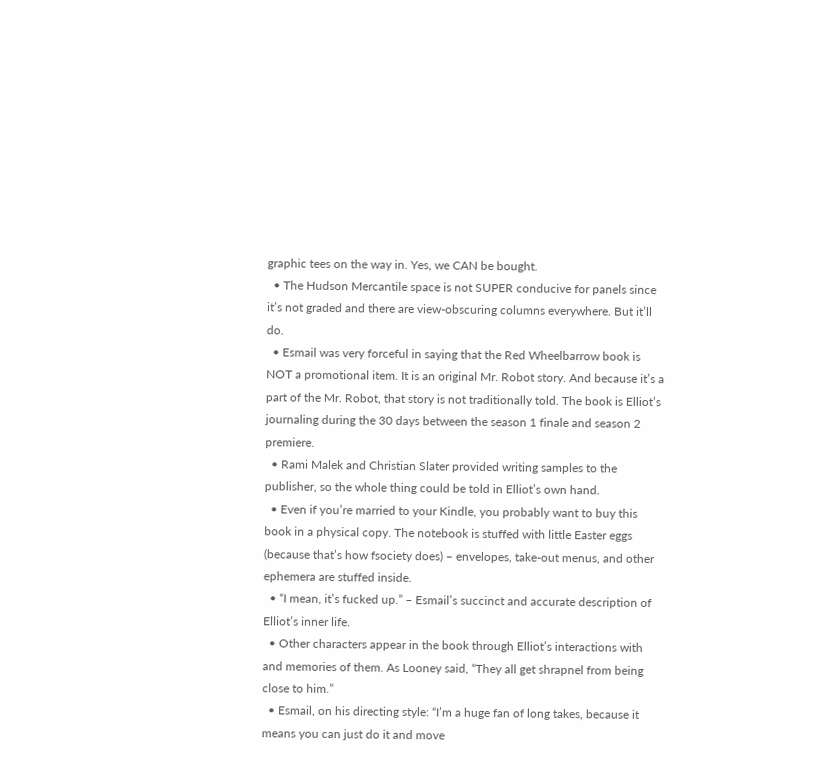graphic tees on the way in. Yes, we CAN be bought.
  • The Hudson Mercantile space is not SUPER conducive for panels since it’s not graded and there are view-obscuring columns everywhere. But it’ll do.
  • Esmail was very forceful in saying that the Red Wheelbarrow book is NOT a promotional item. It is an original Mr. Robot story. And because it’s a part of the Mr. Robot, that story is not traditionally told. The book is Elliot’s journaling during the 30 days between the season 1 finale and season 2 premiere.
  • Rami Malek and Christian Slater provided writing samples to the publisher, so the whole thing could be told in Elliot’s own hand.
  • Even if you’re married to your Kindle, you probably want to buy this book in a physical copy. The notebook is stuffed with little Easter eggs (because that’s how fsociety does) – envelopes, take-out menus, and other ephemera are stuffed inside.
  • “I mean, it’s fucked up.” – Esmail’s succinct and accurate description of Elliot’s inner life.
  • Other characters appear in the book through Elliot’s interactions with and memories of them. As Looney said, “They all get shrapnel from being close to him.”
  • Esmail, on his directing style: “I’m a huge fan of long takes, because it means you can just do it and move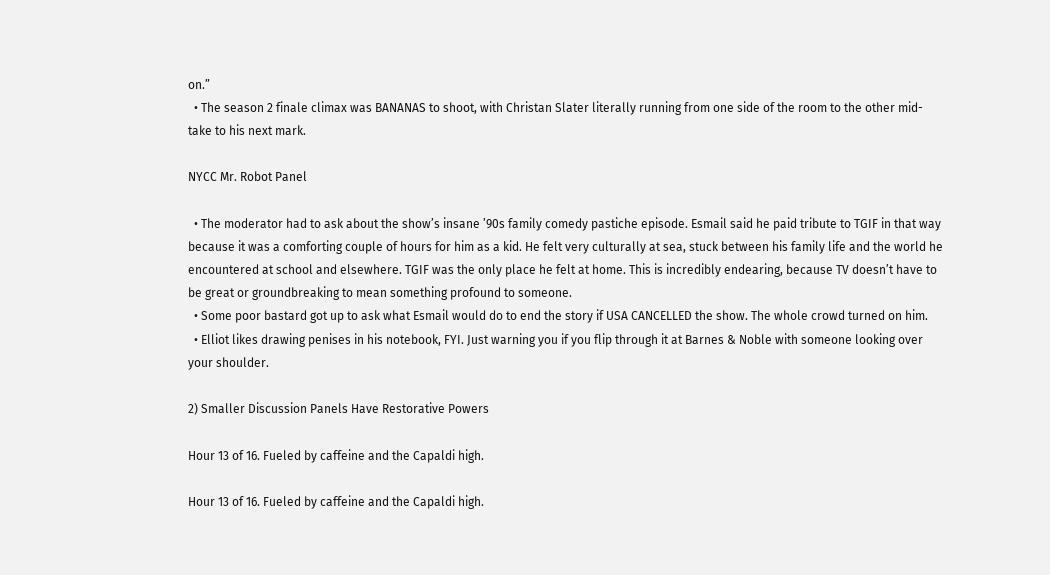on.”
  • The season 2 finale climax was BANANAS to shoot, with Christan Slater literally running from one side of the room to the other mid-take to his next mark.

NYCC Mr. Robot Panel

  • The moderator had to ask about the show’s insane ’90s family comedy pastiche episode. Esmail said he paid tribute to TGIF in that way because it was a comforting couple of hours for him as a kid. He felt very culturally at sea, stuck between his family life and the world he encountered at school and elsewhere. TGIF was the only place he felt at home. This is incredibly endearing, because TV doesn’t have to be great or groundbreaking to mean something profound to someone.
  • Some poor bastard got up to ask what Esmail would do to end the story if USA CANCELLED the show. The whole crowd turned on him.
  • Elliot likes drawing penises in his notebook, FYI. Just warning you if you flip through it at Barnes & Noble with someone looking over your shoulder.

2) Smaller Discussion Panels Have Restorative Powers

Hour 13 of 16. Fueled by caffeine and the Capaldi high.

Hour 13 of 16. Fueled by caffeine and the Capaldi high.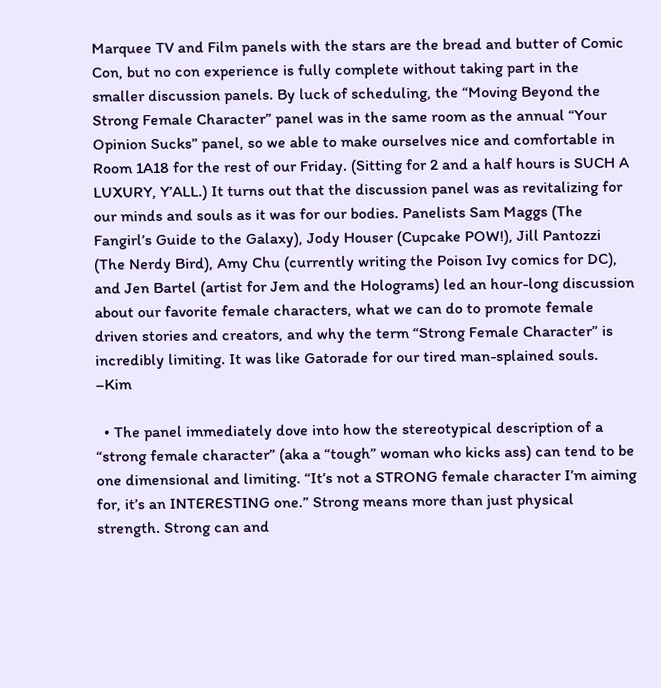Marquee TV and Film panels with the stars are the bread and butter of Comic Con, but no con experience is fully complete without taking part in the smaller discussion panels. By luck of scheduling, the “Moving Beyond the Strong Female Character” panel was in the same room as the annual “Your Opinion Sucks” panel, so we able to make ourselves nice and comfortable in Room 1A18 for the rest of our Friday. (Sitting for 2 and a half hours is SUCH A LUXURY, Y’ALL.) It turns out that the discussion panel was as revitalizing for our minds and souls as it was for our bodies. Panelists Sam Maggs (The Fangirl’s Guide to the Galaxy), Jody Houser (Cupcake POW!), Jill Pantozzi (The Nerdy Bird), Amy Chu (currently writing the Poison Ivy comics for DC), and Jen Bartel (artist for Jem and the Holograms) led an hour-long discussion about our favorite female characters, what we can do to promote female driven stories and creators, and why the term “Strong Female Character” is incredibly limiting. It was like Gatorade for our tired man-splained souls. –Kim

  • The panel immediately dove into how the stereotypical description of a “strong female character” (aka a “tough” woman who kicks ass) can tend to be one dimensional and limiting. “It’s not a STRONG female character I’m aiming for, it’s an INTERESTING one.” Strong means more than just physical strength. Strong can and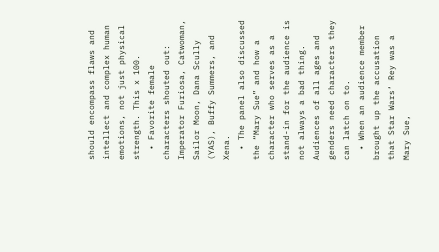should encompass flaws and intellect and complex human emotions, not just physical strength. This x 100.
  • Favorite female characters shouted out: Imperator Furiosa, Catwoman, Sailor Moon, Dana Scully (YAS), Buffy Summers, and Xena.
  • The panel also discussed the “Mary Sue” and how a character who serves as a stand-in for the audience is not always a bad thing. Audiences of all ages and genders need characters they can latch on to.
  • When an audience member brought up the accusation that Star Wars‘ Rey was a Mary Sue,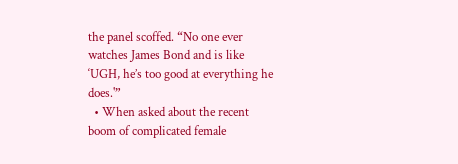the panel scoffed. “No one ever watches James Bond and is like ‘UGH, he’s too good at everything he does.'”
  • When asked about the recent boom of complicated female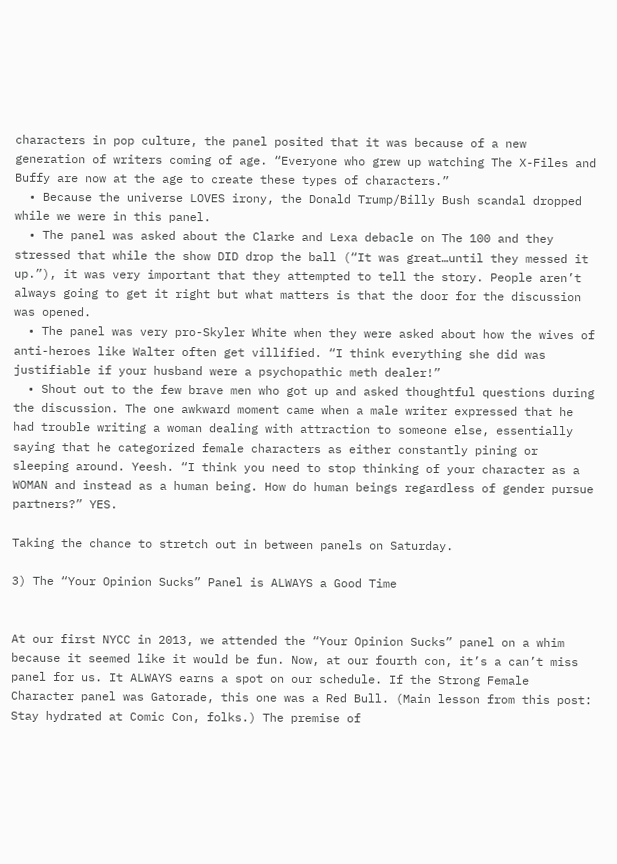characters in pop culture, the panel posited that it was because of a new generation of writers coming of age. “Everyone who grew up watching The X-Files and Buffy are now at the age to create these types of characters.”
  • Because the universe LOVES irony, the Donald Trump/Billy Bush scandal dropped while we were in this panel.
  • The panel was asked about the Clarke and Lexa debacle on The 100 and they stressed that while the show DID drop the ball (“It was great…until they messed it up.”), it was very important that they attempted to tell the story. People aren’t always going to get it right but what matters is that the door for the discussion was opened.
  • The panel was very pro-Skyler White when they were asked about how the wives of anti-heroes like Walter often get villified. “I think everything she did was justifiable if your husband were a psychopathic meth dealer!”
  • Shout out to the few brave men who got up and asked thoughtful questions during the discussion. The one awkward moment came when a male writer expressed that he had trouble writing a woman dealing with attraction to someone else, essentially saying that he categorized female characters as either constantly pining or sleeping around. Yeesh. “I think you need to stop thinking of your character as a WOMAN and instead as a human being. How do human beings regardless of gender pursue partners?” YES.

Taking the chance to stretch out in between panels on Saturday.

3) The “Your Opinion Sucks” Panel is ALWAYS a Good Time


At our first NYCC in 2013, we attended the “Your Opinion Sucks” panel on a whim because it seemed like it would be fun. Now, at our fourth con, it’s a can’t miss panel for us. It ALWAYS earns a spot on our schedule. If the Strong Female Character panel was Gatorade, this one was a Red Bull. (Main lesson from this post: Stay hydrated at Comic Con, folks.) The premise of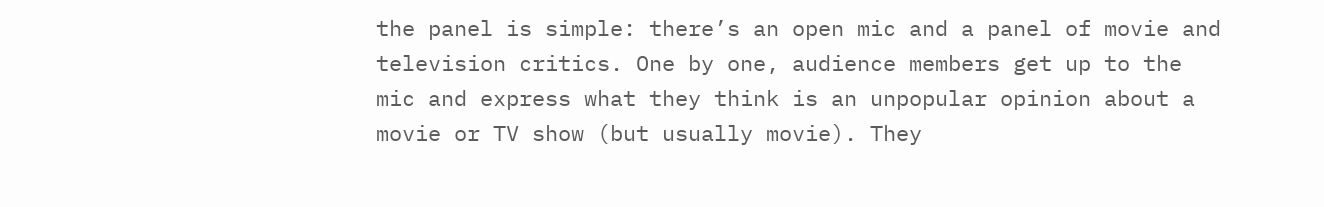the panel is simple: there’s an open mic and a panel of movie and television critics. One by one, audience members get up to the mic and express what they think is an unpopular opinion about a movie or TV show (but usually movie). They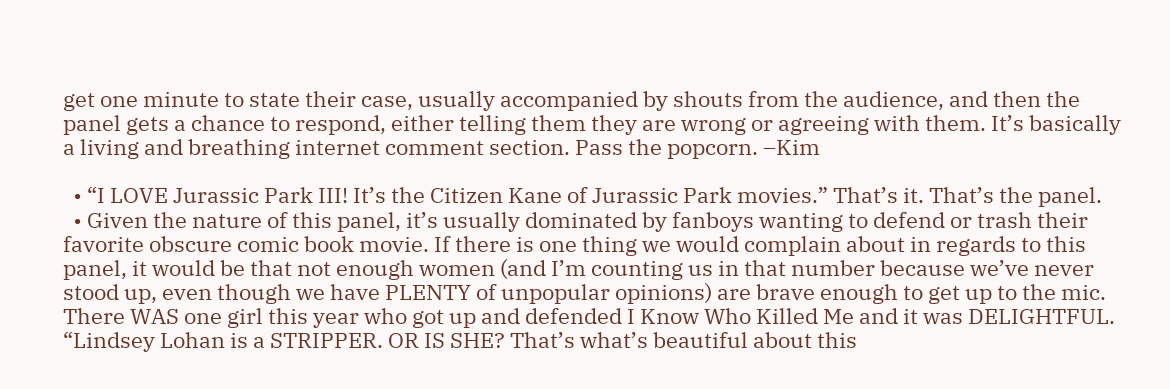get one minute to state their case, usually accompanied by shouts from the audience, and then the panel gets a chance to respond, either telling them they are wrong or agreeing with them. It’s basically a living and breathing internet comment section. Pass the popcorn. –Kim

  • “I LOVE Jurassic Park III! It’s the Citizen Kane of Jurassic Park movies.” That’s it. That’s the panel.
  • Given the nature of this panel, it’s usually dominated by fanboys wanting to defend or trash their favorite obscure comic book movie. If there is one thing we would complain about in regards to this panel, it would be that not enough women (and I’m counting us in that number because we’ve never stood up, even though we have PLENTY of unpopular opinions) are brave enough to get up to the mic. There WAS one girl this year who got up and defended I Know Who Killed Me and it was DELIGHTFUL. “Lindsey Lohan is a STRIPPER. OR IS SHE? That’s what’s beautiful about this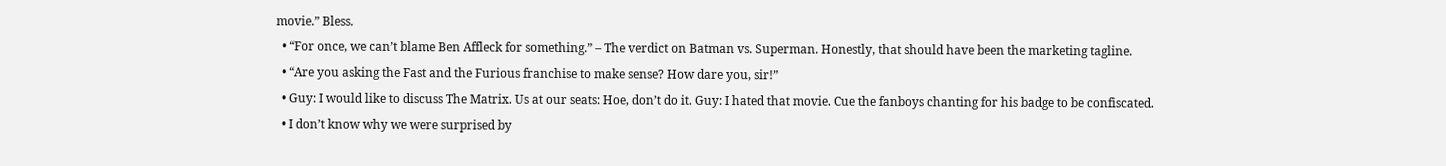movie.” Bless.
  • “For once, we can’t blame Ben Affleck for something.” – The verdict on Batman vs. Superman. Honestly, that should have been the marketing tagline.
  • “Are you asking the Fast and the Furious franchise to make sense? How dare you, sir!”
  • Guy: I would like to discuss The Matrix. Us at our seats: Hoe, don’t do it. Guy: I hated that movie. Cue the fanboys chanting for his badge to be confiscated.
  • I don’t know why we were surprised by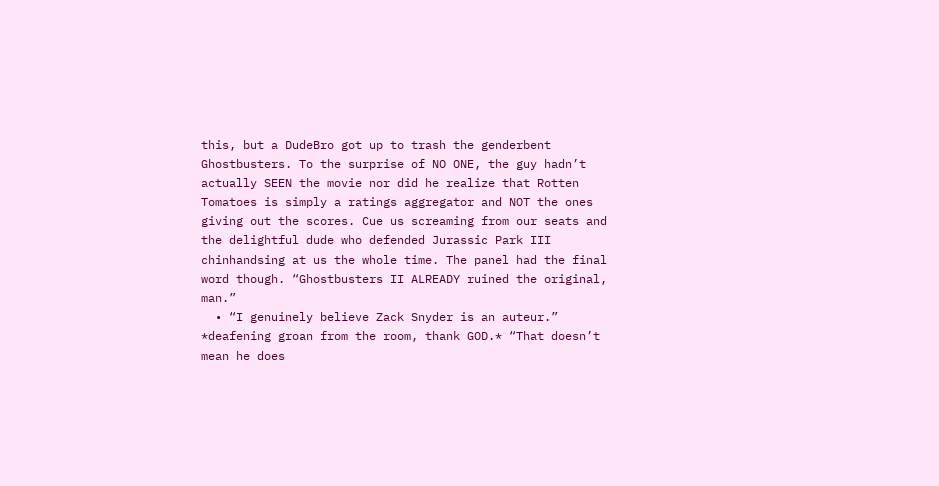this, but a DudeBro got up to trash the genderbent Ghostbusters. To the surprise of NO ONE, the guy hadn’t actually SEEN the movie nor did he realize that Rotten Tomatoes is simply a ratings aggregator and NOT the ones giving out the scores. Cue us screaming from our seats and the delightful dude who defended Jurassic Park III chinhandsing at us the whole time. The panel had the final word though. “Ghostbusters II ALREADY ruined the original, man.”
  • “I genuinely believe Zack Snyder is an auteur.” *deafening groan from the room, thank GOD.* “That doesn’t mean he does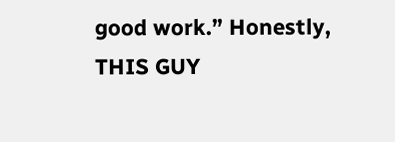good work.” Honestly, THIS GUY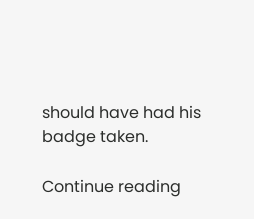should have had his badge taken.

Continue reading